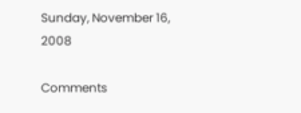Sunday, November 16, 2008

Comments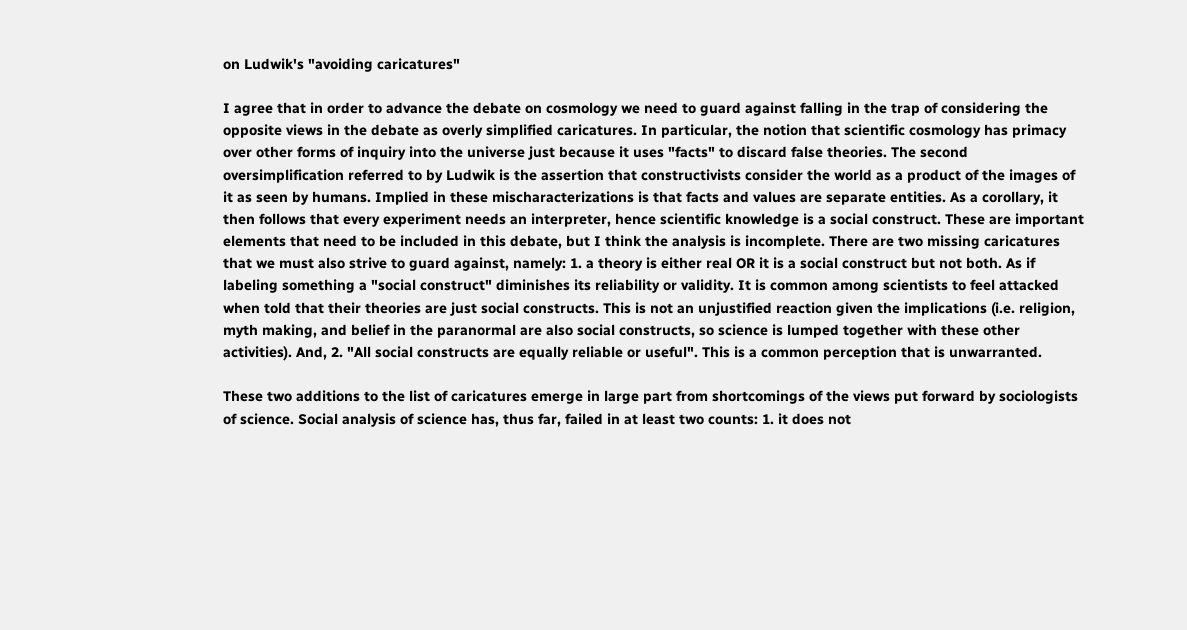on Ludwik's "avoiding caricatures"

I agree that in order to advance the debate on cosmology we need to guard against falling in the trap of considering the opposite views in the debate as overly simplified caricatures. In particular, the notion that scientific cosmology has primacy over other forms of inquiry into the universe just because it uses "facts" to discard false theories. The second oversimplification referred to by Ludwik is the assertion that constructivists consider the world as a product of the images of it as seen by humans. Implied in these mischaracterizations is that facts and values are separate entities. As a corollary, it then follows that every experiment needs an interpreter, hence scientific knowledge is a social construct. These are important elements that need to be included in this debate, but I think the analysis is incomplete. There are two missing caricatures that we must also strive to guard against, namely: 1. a theory is either real OR it is a social construct but not both. As if labeling something a "social construct" diminishes its reliability or validity. It is common among scientists to feel attacked when told that their theories are just social constructs. This is not an unjustified reaction given the implications (i.e. religion, myth making, and belief in the paranormal are also social constructs, so science is lumped together with these other activities). And, 2. "All social constructs are equally reliable or useful". This is a common perception that is unwarranted.

These two additions to the list of caricatures emerge in large part from shortcomings of the views put forward by sociologists of science. Social analysis of science has, thus far, failed in at least two counts: 1. it does not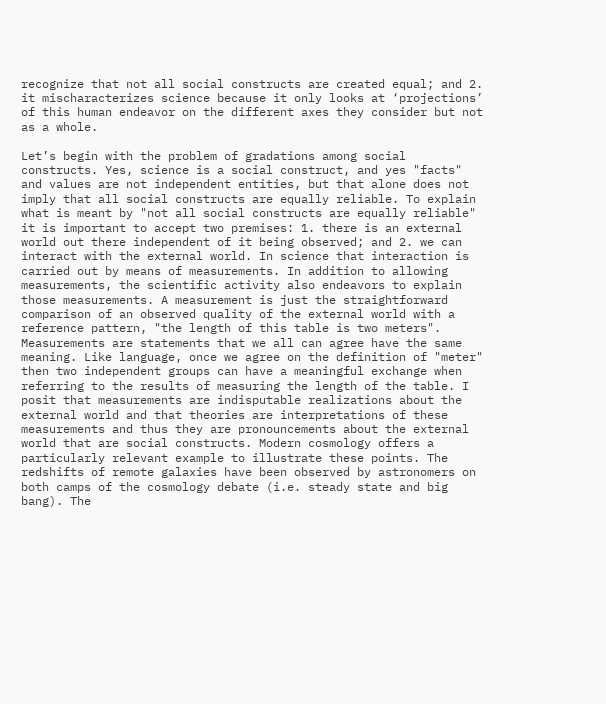recognize that not all social constructs are created equal; and 2. it mischaracterizes science because it only looks at ‘projections’ of this human endeavor on the different axes they consider but not as a whole.

Let’s begin with the problem of gradations among social constructs. Yes, science is a social construct, and yes "facts" and values are not independent entities, but that alone does not imply that all social constructs are equally reliable. To explain what is meant by "not all social constructs are equally reliable" it is important to accept two premises: 1. there is an external world out there independent of it being observed; and 2. we can interact with the external world. In science that interaction is carried out by means of measurements. In addition to allowing measurements, the scientific activity also endeavors to explain those measurements. A measurement is just the straightforward comparison of an observed quality of the external world with a reference pattern, "the length of this table is two meters". Measurements are statements that we all can agree have the same meaning. Like language, once we agree on the definition of "meter" then two independent groups can have a meaningful exchange when referring to the results of measuring the length of the table. I posit that measurements are indisputable realizations about the external world and that theories are interpretations of these measurements and thus they are pronouncements about the external world that are social constructs. Modern cosmology offers a particularly relevant example to illustrate these points. The redshifts of remote galaxies have been observed by astronomers on both camps of the cosmology debate (i.e. steady state and big bang). The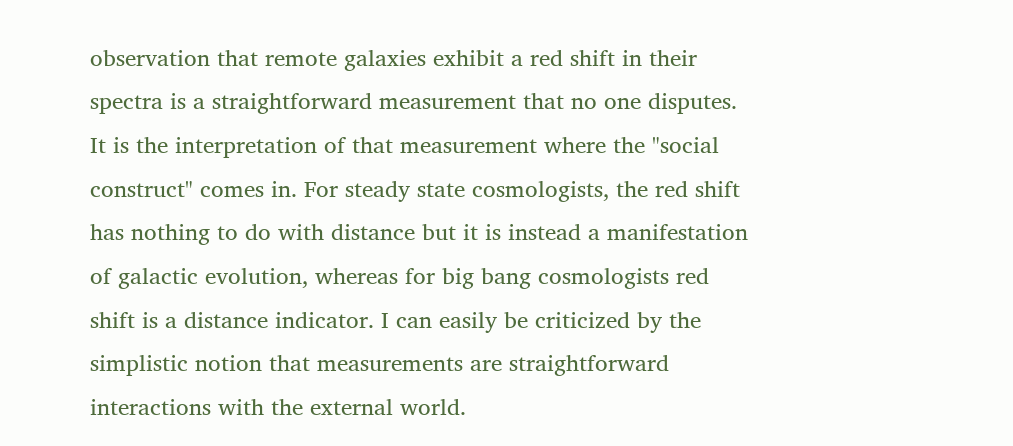observation that remote galaxies exhibit a red shift in their spectra is a straightforward measurement that no one disputes. It is the interpretation of that measurement where the "social construct" comes in. For steady state cosmologists, the red shift has nothing to do with distance but it is instead a manifestation of galactic evolution, whereas for big bang cosmologists red shift is a distance indicator. I can easily be criticized by the simplistic notion that measurements are straightforward interactions with the external world.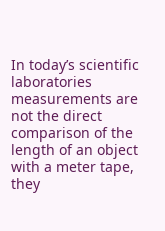In today’s scientific laboratories measurements are not the direct comparison of the length of an object with a meter tape, they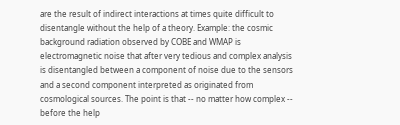are the result of indirect interactions at times quite difficult to disentangle without the help of a theory. Example: the cosmic background radiation observed by COBE and WMAP is electromagnetic noise that after very tedious and complex analysis is disentangled between a component of noise due to the sensors and a second component interpreted as originated from cosmological sources. The point is that -- no matter how complex -- before the help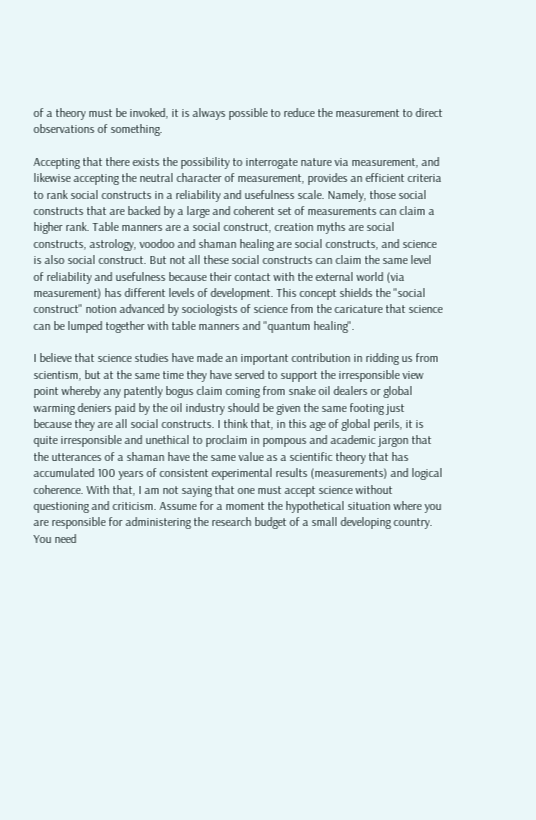of a theory must be invoked, it is always possible to reduce the measurement to direct observations of something.

Accepting that there exists the possibility to interrogate nature via measurement, and likewise accepting the neutral character of measurement, provides an efficient criteria to rank social constructs in a reliability and usefulness scale. Namely, those social constructs that are backed by a large and coherent set of measurements can claim a higher rank. Table manners are a social construct, creation myths are social constructs, astrology, voodoo and shaman healing are social constructs, and science is also social construct. But not all these social constructs can claim the same level of reliability and usefulness because their contact with the external world (via measurement) has different levels of development. This concept shields the "social construct" notion advanced by sociologists of science from the caricature that science can be lumped together with table manners and "quantum healing".

I believe that science studies have made an important contribution in ridding us from scientism, but at the same time they have served to support the irresponsible view point whereby any patently bogus claim coming from snake oil dealers or global warming deniers paid by the oil industry should be given the same footing just because they are all social constructs. I think that, in this age of global perils, it is quite irresponsible and unethical to proclaim in pompous and academic jargon that the utterances of a shaman have the same value as a scientific theory that has accumulated 100 years of consistent experimental results (measurements) and logical coherence. With that, I am not saying that one must accept science without questioning and criticism. Assume for a moment the hypothetical situation where you are responsible for administering the research budget of a small developing country. You need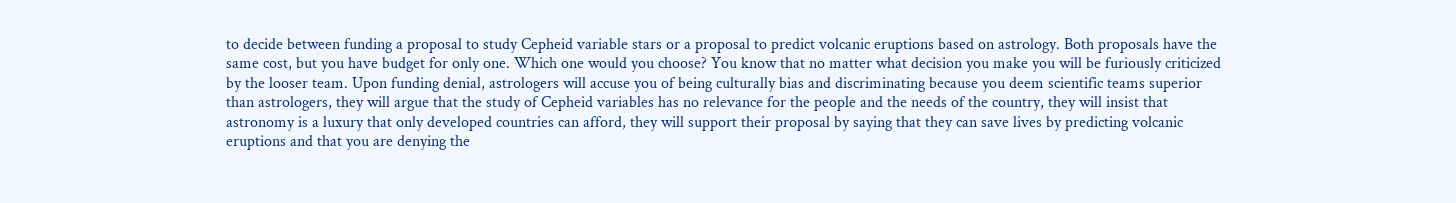to decide between funding a proposal to study Cepheid variable stars or a proposal to predict volcanic eruptions based on astrology. Both proposals have the same cost, but you have budget for only one. Which one would you choose? You know that no matter what decision you make you will be furiously criticized by the looser team. Upon funding denial, astrologers will accuse you of being culturally bias and discriminating because you deem scientific teams superior than astrologers, they will argue that the study of Cepheid variables has no relevance for the people and the needs of the country, they will insist that astronomy is a luxury that only developed countries can afford, they will support their proposal by saying that they can save lives by predicting volcanic eruptions and that you are denying the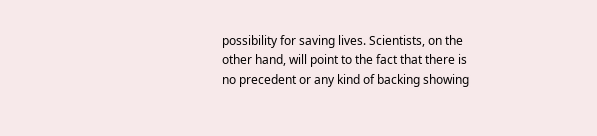possibility for saving lives. Scientists, on the other hand, will point to the fact that there is no precedent or any kind of backing showing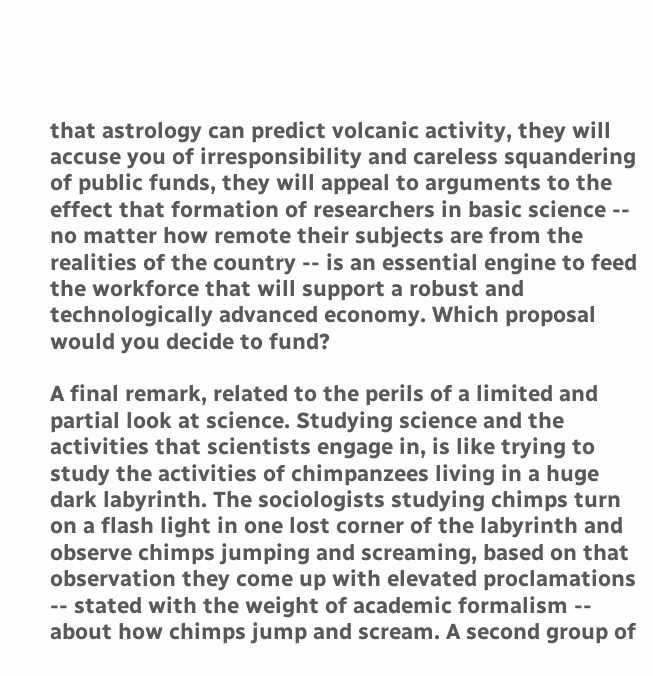that astrology can predict volcanic activity, they will accuse you of irresponsibility and careless squandering of public funds, they will appeal to arguments to the effect that formation of researchers in basic science -- no matter how remote their subjects are from the realities of the country -- is an essential engine to feed the workforce that will support a robust and technologically advanced economy. Which proposal would you decide to fund?

A final remark, related to the perils of a limited and partial look at science. Studying science and the activities that scientists engage in, is like trying to study the activities of chimpanzees living in a huge dark labyrinth. The sociologists studying chimps turn on a flash light in one lost corner of the labyrinth and observe chimps jumping and screaming, based on that observation they come up with elevated proclamations -- stated with the weight of academic formalism -- about how chimps jump and scream. A second group of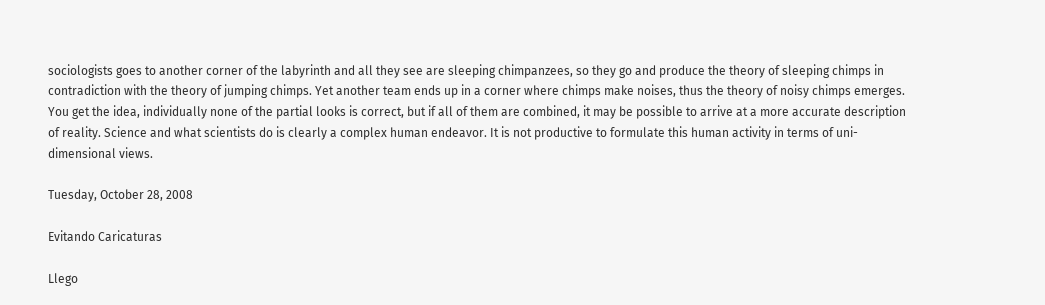sociologists goes to another corner of the labyrinth and all they see are sleeping chimpanzees, so they go and produce the theory of sleeping chimps in contradiction with the theory of jumping chimps. Yet another team ends up in a corner where chimps make noises, thus the theory of noisy chimps emerges. You get the idea, individually none of the partial looks is correct, but if all of them are combined, it may be possible to arrive at a more accurate description of reality. Science and what scientists do is clearly a complex human endeavor. It is not productive to formulate this human activity in terms of uni-dimensional views.

Tuesday, October 28, 2008

Evitando Caricaturas

Llego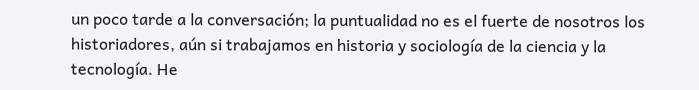un poco tarde a la conversación; la puntualidad no es el fuerte de nosotros los historiadores, aún si trabajamos en historia y sociología de la ciencia y la tecnología. He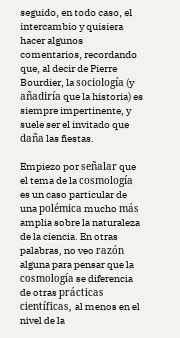seguido, en todo caso, el intercambio y quisiera hacer algunos comentarios, recordando que, al decir de Pierre Bourdier, la sociología (y añadiría que la historia) es siempre impertinente, y suele ser el invitado que daña las fiestas.

Empiezo por señalar que el tema de la cosmología es un caso particular de una polémica mucho más amplia sobre la naturaleza de la ciencia. En otras palabras, no veo razón alguna para pensar que la cosmología se diferencia de otras prácticas científicas, al menos en el nivel de la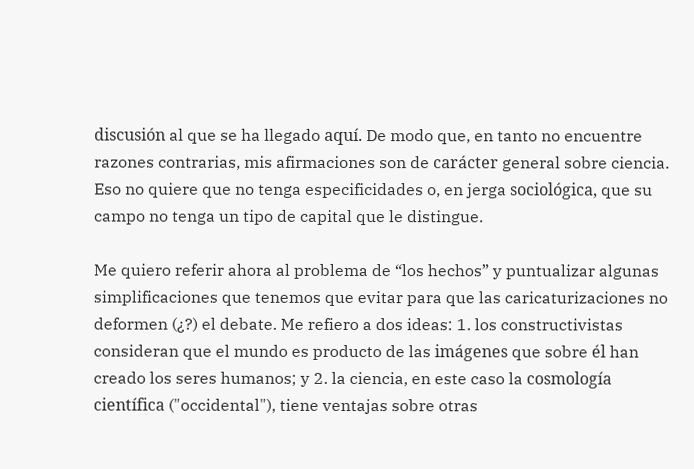discusión al que se ha llegado aquí. De modo que, en tanto no encuentre razones contrarias, mis afirmaciones son de carácter general sobre ciencia. Eso no quiere que no tenga especificidades o, en jerga sociológica, que su campo no tenga un tipo de capital que le distingue.

Me quiero referir ahora al problema de “los hechos” y puntualizar algunas simplificaciones que tenemos que evitar para que las caricaturizaciones no deformen (¿?) el debate. Me refiero a dos ideas: 1. los constructivistas consideran que el mundo es producto de las imágenes que sobre él han creado los seres humanos; y 2. la ciencia, en este caso la cosmología científica ("occidental"), tiene ventajas sobre otras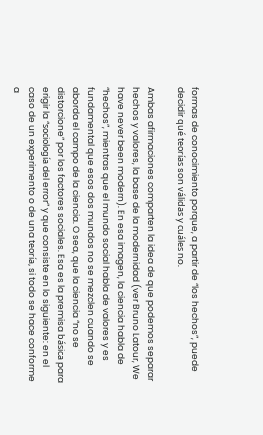formas de conocimiento porque, a partir de “los hechos”, puede decidir qué teorías son válidas y cuáles no.

Ambas afirmaciones comparten la idea de que podemos separar hechos y valores, la base de la modernidad (ver Bruno Latour, We have never been modern). En esa imagen, la ciencia habla de “hechos”, mientras que el mundo social habla de valores y es fundamental que esos dos mundos no se mezclen cuando se aborda el campo de la ciencia. O sea, que la ciencia “no se distorcione” por los factores sociales. Esa es la premisa básica para erigir la “sociología del error” y que consiste en lo siguiente: en el caso de un experimento o de una teoría, si todo se hace conforme a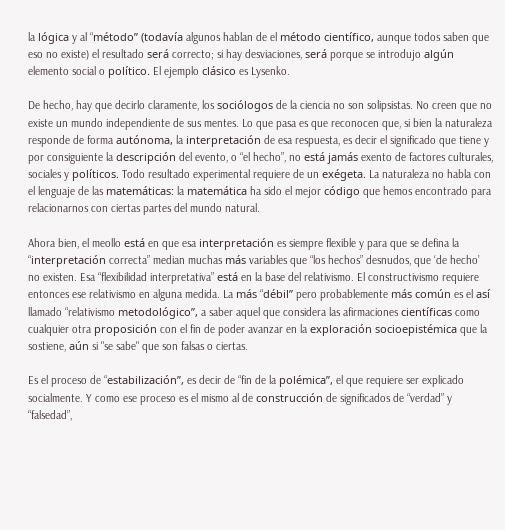la lógica y al “método” (todavía algunos hablan de el método científico, aunque todos saben que eso no existe) el resultado será correcto; si hay desviaciones, será porque se introdujo algún elemento social o político. El ejemplo clásico es Lysenko.

De hecho, hay que decirlo claramente, los sociólogos de la ciencia no son solipsistas. No creen que no existe un mundo independiente de sus mentes. Lo que pasa es que reconocen que, si bien la naturaleza responde de forma autónoma, la interpretación de esa respuesta, es decir el significado que tiene y por consiguiente la descripción del evento, o “el hecho”, no está jamás exento de factores culturales, sociales y políticos. Todo resultado experimental requiere de un exégeta. La naturaleza no habla con el lenguaje de las matemáticas: la matemática ha sido el mejor código que hemos encontrado para relacionarnos con ciertas partes del mundo natural.

Ahora bien, el meollo está en que esa interpretación es siempre flexible y para que se defina la “interpretación correcta” median muchas más variables que “los hechos” desnudos, que ‘de hecho’ no existen. Esa “flexibilidad interpretativa” está en la base del relativismo. El constructivismo requiere entonces ese relativismo en alguna medida. La más “débil” pero probablemente más común es el así llamado “relativismo metodológico”, a saber aquel que considera las afirmaciones científicas como cualquier otra proposición con el fin de poder avanzar en la exploración socioepistémica que la sostiene, aún si "se sabe" que son falsas o ciertas.

Es el proceso de “estabilización”, es decir de “fin de la polémica”, el que requiere ser explicado socialmente. Y como ese proceso es el mismo al de construcción de significados de “verdad” y “falsedad”,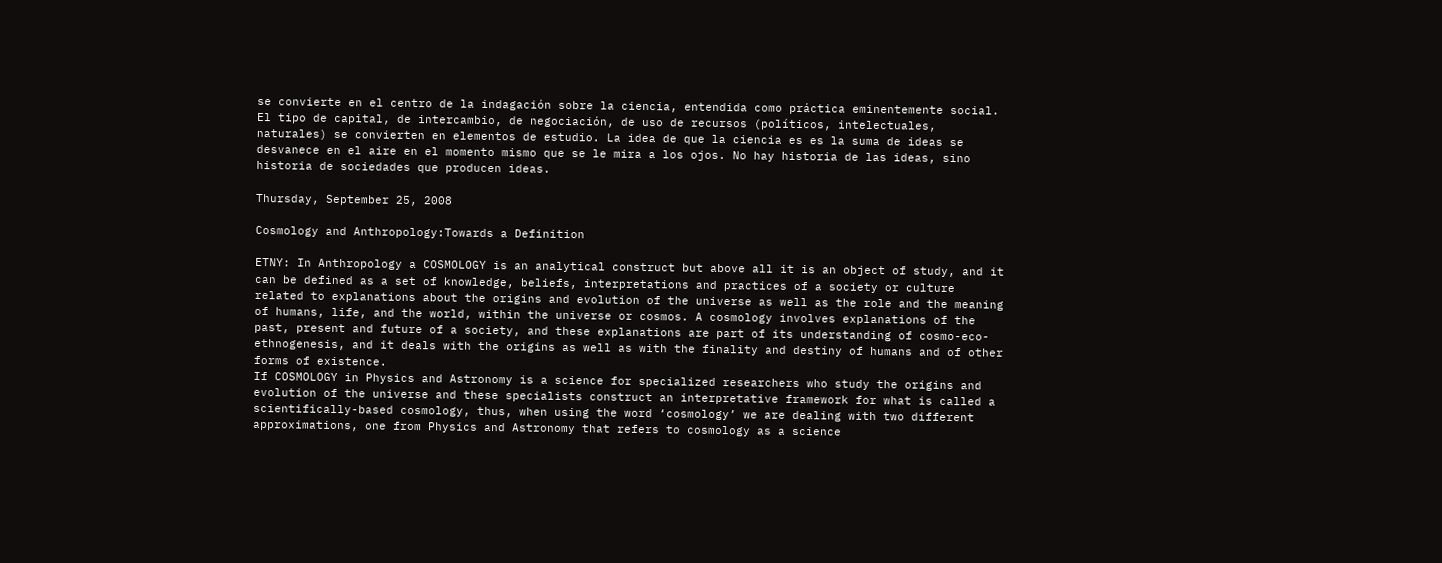se convierte en el centro de la indagación sobre la ciencia, entendida como práctica eminentemente social. El tipo de capital, de intercambio, de negociación, de uso de recursos (políticos, intelectuales, naturales) se convierten en elementos de estudio. La idea de que la ciencia es es la suma de ideas se desvanece en el aire en el momento mismo que se le mira a los ojos. No hay historia de las ideas, sino historia de sociedades que producen ideas.

Thursday, September 25, 2008

Cosmology and Anthropology:Towards a Definition

ETNY: In Anthropology a COSMOLOGY is an analytical construct but above all it is an object of study, and it can be defined as a set of knowledge, beliefs, interpretations and practices of a society or culture related to explanations about the origins and evolution of the universe as well as the role and the meaning of humans, life, and the world, within the universe or cosmos. A cosmology involves explanations of the past, present and future of a society, and these explanations are part of its understanding of cosmo-eco-ethnogenesis, and it deals with the origins as well as with the finality and destiny of humans and of other forms of existence.
If COSMOLOGY in Physics and Astronomy is a science for specialized researchers who study the origins and evolution of the universe and these specialists construct an interpretative framework for what is called a scientifically-based cosmology, thus, when using the word ‘cosmology’ we are dealing with two different approximations, one from Physics and Astronomy that refers to cosmology as a science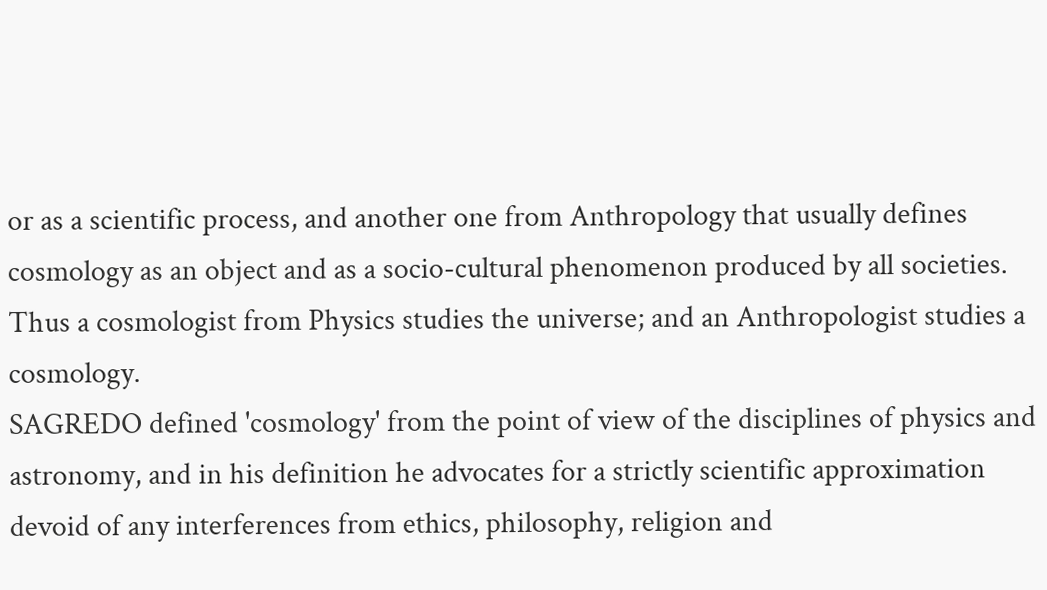or as a scientific process, and another one from Anthropology that usually defines cosmology as an object and as a socio-cultural phenomenon produced by all societies. Thus a cosmologist from Physics studies the universe; and an Anthropologist studies a cosmology.
SAGREDO defined 'cosmology' from the point of view of the disciplines of physics and astronomy, and in his definition he advocates for a strictly scientific approximation devoid of any interferences from ethics, philosophy, religion and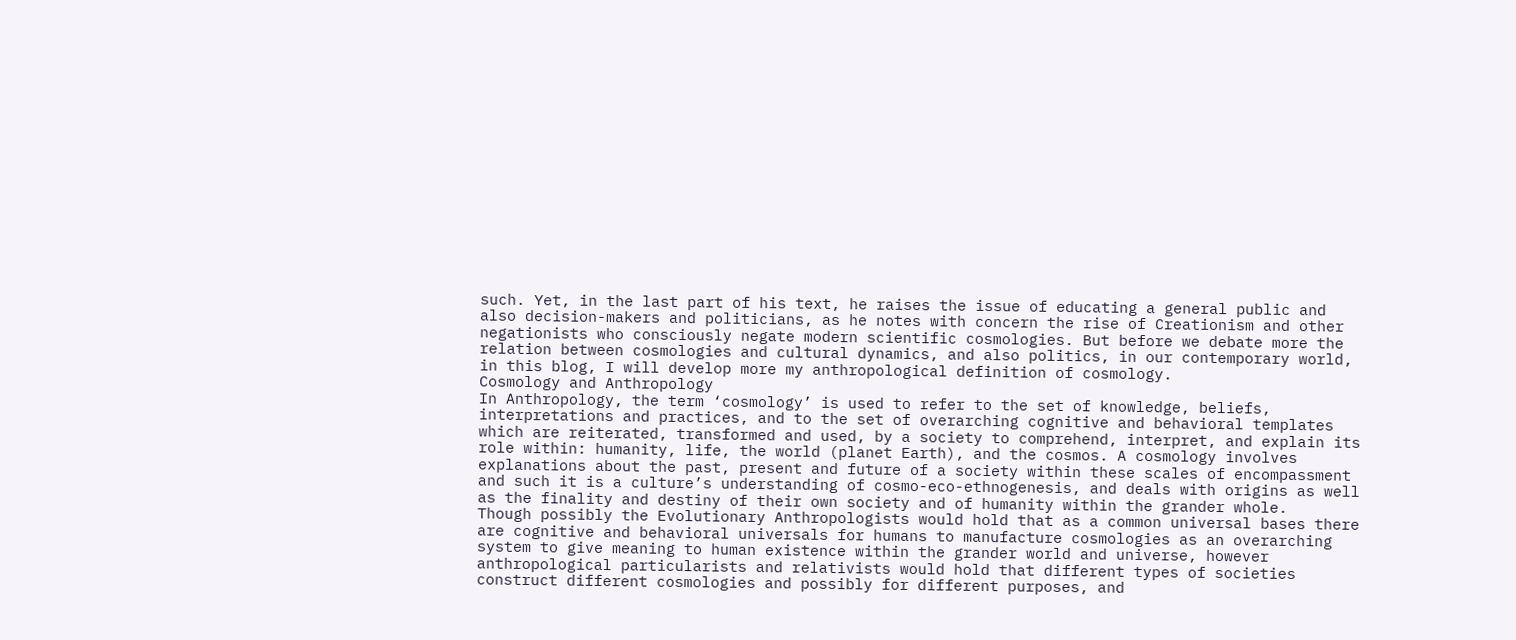such. Yet, in the last part of his text, he raises the issue of educating a general public and also decision-makers and politicians, as he notes with concern the rise of Creationism and other negationists who consciously negate modern scientific cosmologies. But before we debate more the relation between cosmologies and cultural dynamics, and also politics, in our contemporary world, in this blog, I will develop more my anthropological definition of cosmology.
Cosmology and Anthropology
In Anthropology, the term ‘cosmology’ is used to refer to the set of knowledge, beliefs, interpretations and practices, and to the set of overarching cognitive and behavioral templates which are reiterated, transformed and used, by a society to comprehend, interpret, and explain its role within: humanity, life, the world (planet Earth), and the cosmos. A cosmology involves explanations about the past, present and future of a society within these scales of encompassment and such it is a culture’s understanding of cosmo-eco-ethnogenesis, and deals with origins as well as the finality and destiny of their own society and of humanity within the grander whole.
Though possibly the Evolutionary Anthropologists would hold that as a common universal bases there are cognitive and behavioral universals for humans to manufacture cosmologies as an overarching system to give meaning to human existence within the grander world and universe, however anthropological particularists and relativists would hold that different types of societies construct different cosmologies and possibly for different purposes, and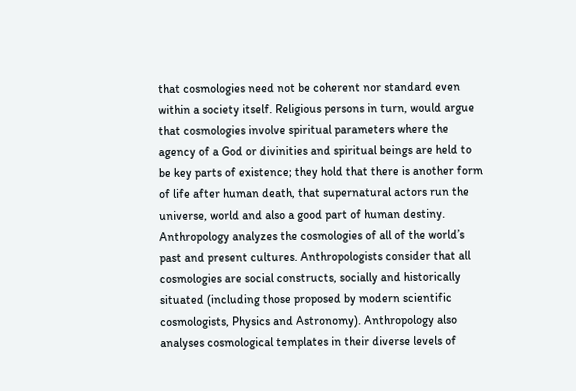that cosmologies need not be coherent nor standard even within a society itself. Religious persons in turn, would argue that cosmologies involve spiritual parameters where the agency of a God or divinities and spiritual beings are held to be key parts of existence; they hold that there is another form of life after human death, that supernatural actors run the universe, world and also a good part of human destiny.
Anthropology analyzes the cosmologies of all of the world’s past and present cultures. Anthropologists consider that all cosmologies are social constructs, socially and historically situated (including those proposed by modern scientific cosmologists, Physics and Astronomy). Anthropology also analyses cosmological templates in their diverse levels of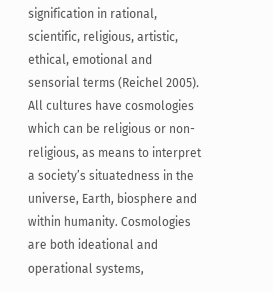signification in rational, scientific, religious, artistic, ethical, emotional and sensorial terms (Reichel 2005).
All cultures have cosmologies which can be religious or non-religious, as means to interpret a society’s situatedness in the universe, Earth, biosphere and within humanity. Cosmologies are both ideational and operational systems,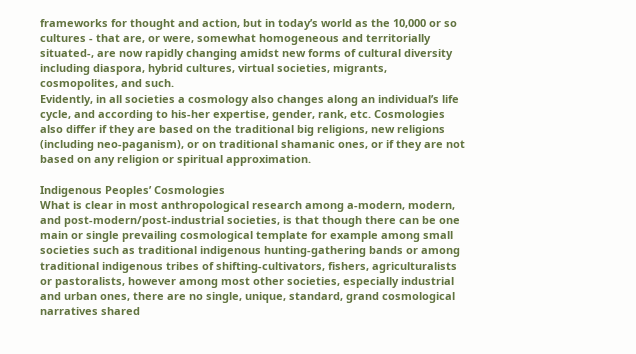frameworks for thought and action, but in today’s world as the 10,000 or so cultures - that are, or were, somewhat homogeneous and territorially situated-, are now rapidly changing amidst new forms of cultural diversity including diaspora, hybrid cultures, virtual societies, migrants, cosmopolites, and such.
Evidently, in all societies a cosmology also changes along an individual’s life cycle, and according to his-her expertise, gender, rank, etc. Cosmologies also differ if they are based on the traditional big religions, new religions (including neo-paganism), or on traditional shamanic ones, or if they are not based on any religion or spiritual approximation.

Indigenous Peoples’ Cosmologies
What is clear in most anthropological research among a-modern, modern, and post-modern/post-industrial societies, is that though there can be one main or single prevailing cosmological template for example among small societies such as traditional indigenous hunting-gathering bands or among traditional indigenous tribes of shifting-cultivators, fishers, agriculturalists or pastoralists, however among most other societies, especially industrial and urban ones, there are no single, unique, standard, grand cosmological narratives shared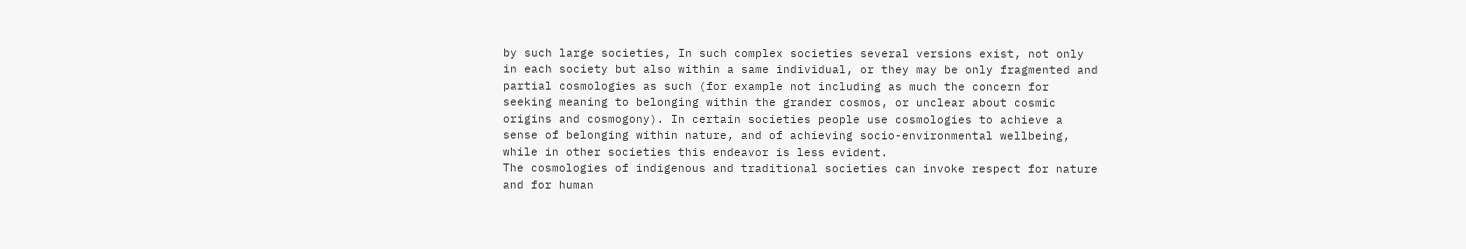by such large societies, In such complex societies several versions exist, not only in each society but also within a same individual, or they may be only fragmented and partial cosmologies as such (for example not including as much the concern for seeking meaning to belonging within the grander cosmos, or unclear about cosmic origins and cosmogony). In certain societies people use cosmologies to achieve a sense of belonging within nature, and of achieving socio-environmental wellbeing, while in other societies this endeavor is less evident.
The cosmologies of indigenous and traditional societies can invoke respect for nature and for human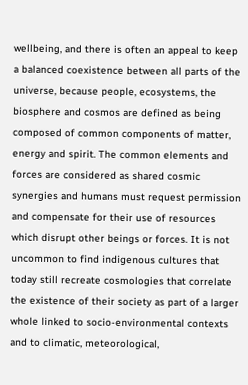wellbeing, and there is often an appeal to keep a balanced coexistence between all parts of the universe, because people, ecosystems, the biosphere and cosmos are defined as being composed of common components of matter, energy and spirit. The common elements and forces are considered as shared cosmic synergies and humans must request permission and compensate for their use of resources which disrupt other beings or forces. It is not uncommon to find indigenous cultures that today still recreate cosmologies that correlate the existence of their society as part of a larger whole linked to socio-environmental contexts and to climatic, meteorological,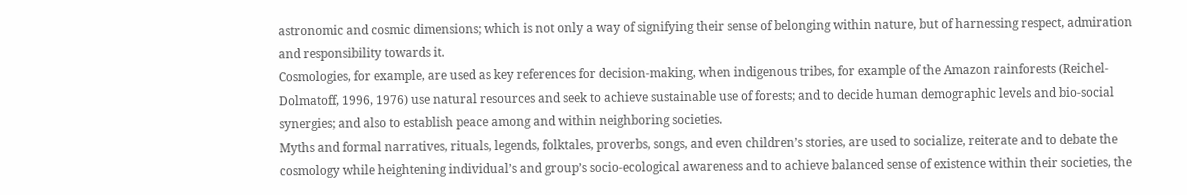astronomic and cosmic dimensions; which is not only a way of signifying their sense of belonging within nature, but of harnessing respect, admiration and responsibility towards it.
Cosmologies, for example, are used as key references for decision-making, when indigenous tribes, for example of the Amazon rainforests (Reichel-Dolmatoff, 1996, 1976) use natural resources and seek to achieve sustainable use of forests; and to decide human demographic levels and bio-social synergies; and also to establish peace among and within neighboring societies.
Myths and formal narratives, rituals, legends, folktales, proverbs, songs, and even children’s stories, are used to socialize, reiterate and to debate the cosmology while heightening individual’s and group’s socio-ecological awareness and to achieve balanced sense of existence within their societies, the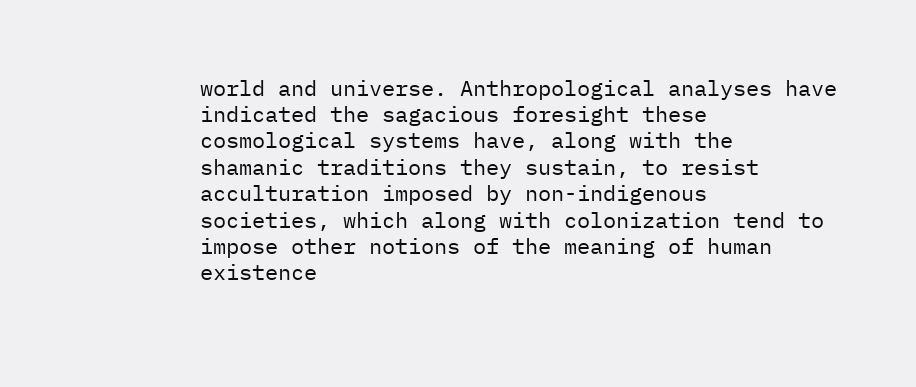world and universe. Anthropological analyses have indicated the sagacious foresight these cosmological systems have, along with the shamanic traditions they sustain, to resist acculturation imposed by non-indigenous societies, which along with colonization tend to impose other notions of the meaning of human existence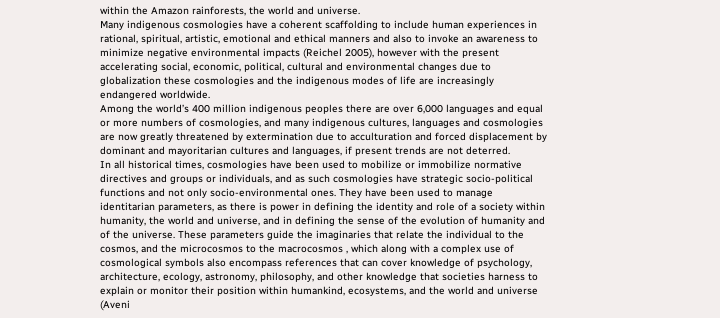within the Amazon rainforests, the world and universe.
Many indigenous cosmologies have a coherent scaffolding to include human experiences in rational, spiritual, artistic, emotional and ethical manners and also to invoke an awareness to minimize negative environmental impacts (Reichel 2005), however with the present accelerating social, economic, political, cultural and environmental changes due to globalization these cosmologies and the indigenous modes of life are increasingly endangered worldwide.
Among the world’s 400 million indigenous peoples there are over 6,000 languages and equal or more numbers of cosmologies, and many indigenous cultures, languages and cosmologies are now greatly threatened by extermination due to acculturation and forced displacement by dominant and mayoritarian cultures and languages, if present trends are not deterred.
In all historical times, cosmologies have been used to mobilize or immobilize normative directives and groups or individuals, and as such cosmologies have strategic socio-political functions and not only socio-environmental ones. They have been used to manage identitarian parameters, as there is power in defining the identity and role of a society within humanity, the world and universe, and in defining the sense of the evolution of humanity and of the universe. These parameters guide the imaginaries that relate the individual to the cosmos, and the microcosmos to the macrocosmos , which along with a complex use of cosmological symbols also encompass references that can cover knowledge of psychology, architecture, ecology, astronomy, philosophy, and other knowledge that societies harness to explain or monitor their position within humankind, ecosystems, and the world and universe (Aveni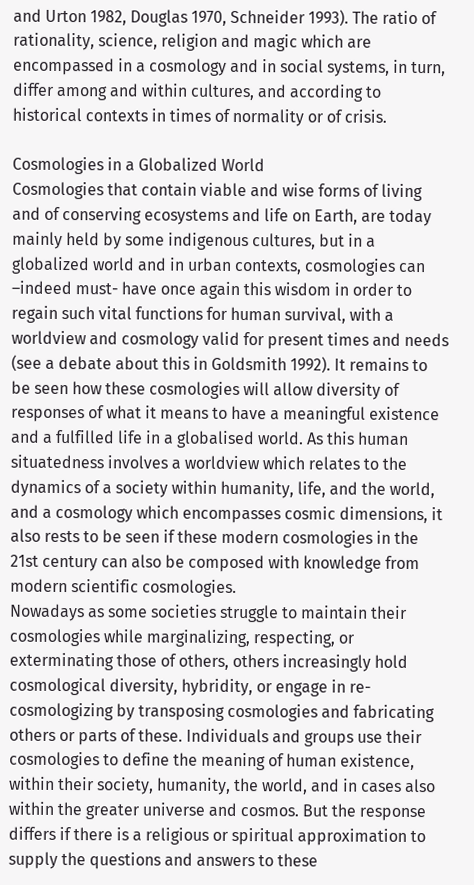and Urton 1982, Douglas 1970, Schneider 1993). The ratio of rationality, science, religion and magic which are encompassed in a cosmology and in social systems, in turn, differ among and within cultures, and according to historical contexts in times of normality or of crisis.

Cosmologies in a Globalized World
Cosmologies that contain viable and wise forms of living and of conserving ecosystems and life on Earth, are today mainly held by some indigenous cultures, but in a globalized world and in urban contexts, cosmologies can –indeed must- have once again this wisdom in order to regain such vital functions for human survival, with a worldview and cosmology valid for present times and needs (see a debate about this in Goldsmith 1992). It remains to be seen how these cosmologies will allow diversity of responses of what it means to have a meaningful existence and a fulfilled life in a globalised world. As this human situatedness involves a worldview which relates to the dynamics of a society within humanity, life, and the world, and a cosmology which encompasses cosmic dimensions, it also rests to be seen if these modern cosmologies in the 21st century can also be composed with knowledge from modern scientific cosmologies.
Nowadays as some societies struggle to maintain their cosmologies while marginalizing, respecting, or exterminating those of others, others increasingly hold cosmological diversity, hybridity, or engage in re-cosmologizing by transposing cosmologies and fabricating others or parts of these. Individuals and groups use their cosmologies to define the meaning of human existence, within their society, humanity, the world, and in cases also within the greater universe and cosmos. But the response differs if there is a religious or spiritual approximation to supply the questions and answers to these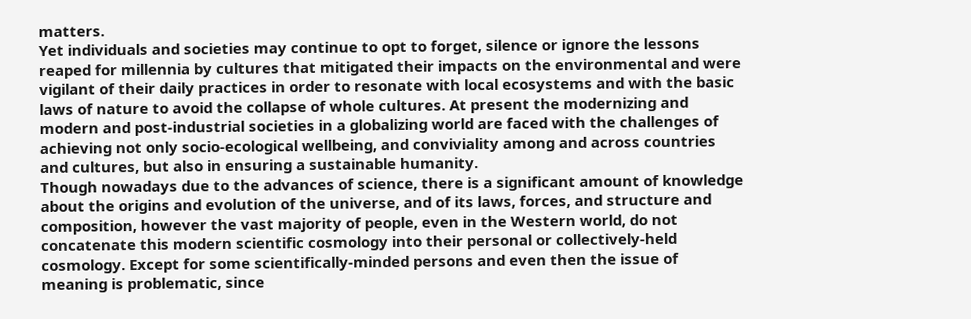matters.
Yet individuals and societies may continue to opt to forget, silence or ignore the lessons reaped for millennia by cultures that mitigated their impacts on the environmental and were vigilant of their daily practices in order to resonate with local ecosystems and with the basic laws of nature to avoid the collapse of whole cultures. At present the modernizing and modern and post-industrial societies in a globalizing world are faced with the challenges of achieving not only socio-ecological wellbeing, and conviviality among and across countries and cultures, but also in ensuring a sustainable humanity.
Though nowadays due to the advances of science, there is a significant amount of knowledge about the origins and evolution of the universe, and of its laws, forces, and structure and composition, however the vast majority of people, even in the Western world, do not concatenate this modern scientific cosmology into their personal or collectively-held cosmology. Except for some scientifically-minded persons and even then the issue of meaning is problematic, since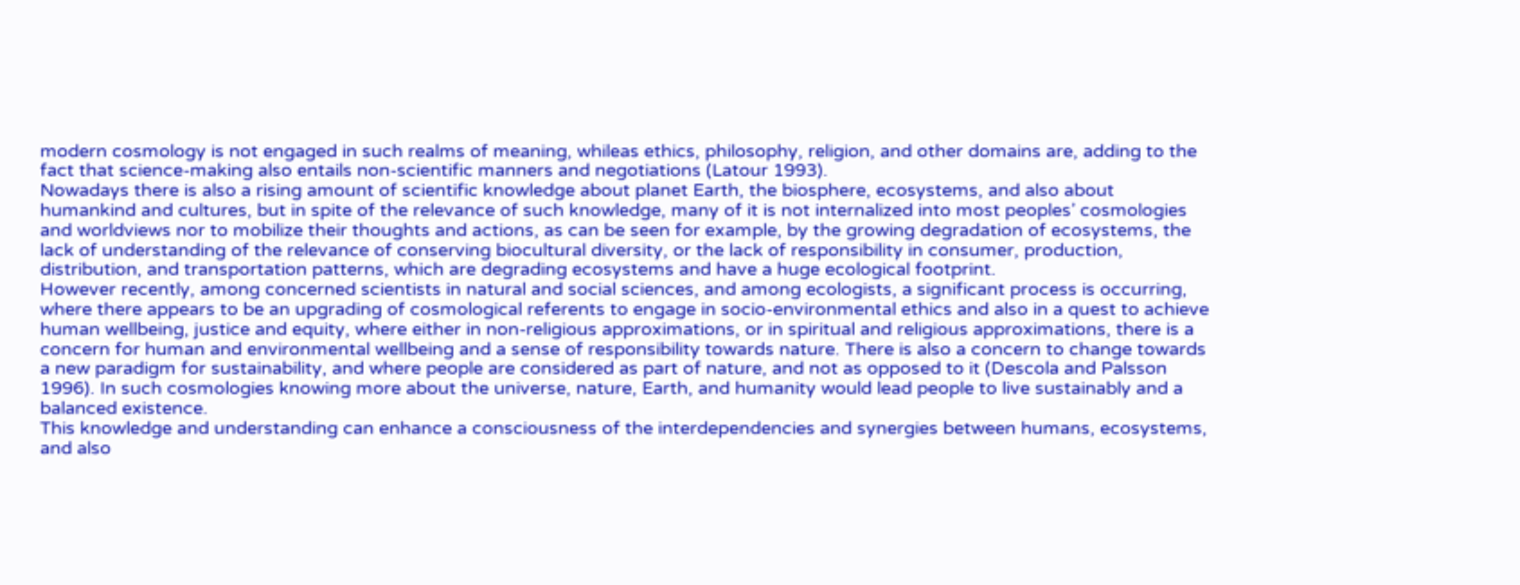modern cosmology is not engaged in such realms of meaning, whileas ethics, philosophy, religion, and other domains are, adding to the fact that science-making also entails non-scientific manners and negotiations (Latour 1993).
Nowadays there is also a rising amount of scientific knowledge about planet Earth, the biosphere, ecosystems, and also about humankind and cultures, but in spite of the relevance of such knowledge, many of it is not internalized into most peoples’ cosmologies and worldviews nor to mobilize their thoughts and actions, as can be seen for example, by the growing degradation of ecosystems, the lack of understanding of the relevance of conserving biocultural diversity, or the lack of responsibility in consumer, production, distribution, and transportation patterns, which are degrading ecosystems and have a huge ecological footprint.
However recently, among concerned scientists in natural and social sciences, and among ecologists, a significant process is occurring, where there appears to be an upgrading of cosmological referents to engage in socio-environmental ethics and also in a quest to achieve human wellbeing, justice and equity, where either in non-religious approximations, or in spiritual and religious approximations, there is a concern for human and environmental wellbeing and a sense of responsibility towards nature. There is also a concern to change towards a new paradigm for sustainability, and where people are considered as part of nature, and not as opposed to it (Descola and Palsson 1996). In such cosmologies knowing more about the universe, nature, Earth, and humanity would lead people to live sustainably and a balanced existence.
This knowledge and understanding can enhance a consciousness of the interdependencies and synergies between humans, ecosystems, and also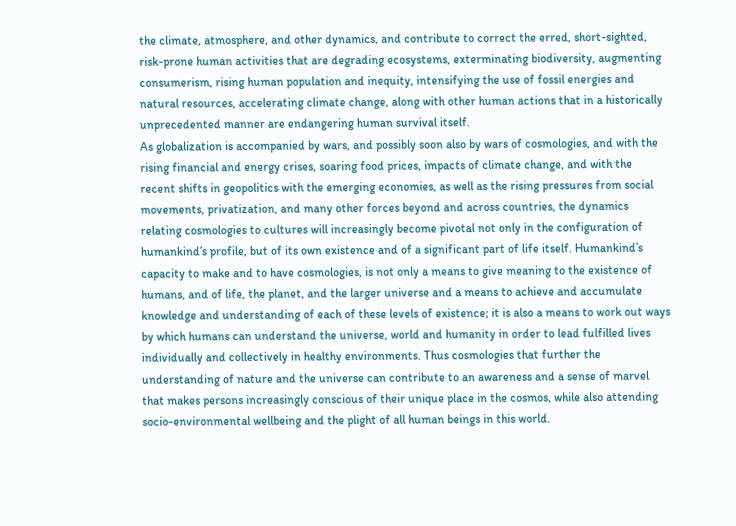the climate, atmosphere, and other dynamics, and contribute to correct the erred, short-sighted, risk-prone human activities that are degrading ecosystems, exterminating biodiversity, augmenting consumerism, rising human population and inequity, intensifying the use of fossil energies and natural resources, accelerating climate change, along with other human actions that in a historically unprecedented manner are endangering human survival itself.
As globalization is accompanied by wars, and possibly soon also by wars of cosmologies, and with the rising financial and energy crises, soaring food prices, impacts of climate change, and with the recent shifts in geopolitics with the emerging economies, as well as the rising pressures from social movements, privatization, and many other forces beyond and across countries, the dynamics relating cosmologies to cultures will increasingly become pivotal not only in the configuration of humankind’s profile, but of its own existence and of a significant part of life itself. Humankind’s capacity to make and to have cosmologies, is not only a means to give meaning to the existence of humans, and of life, the planet, and the larger universe and a means to achieve and accumulate knowledge and understanding of each of these levels of existence; it is also a means to work out ways by which humans can understand the universe, world and humanity in order to lead fulfilled lives individually and collectively in healthy environments. Thus cosmologies that further the understanding of nature and the universe can contribute to an awareness and a sense of marvel that makes persons increasingly conscious of their unique place in the cosmos, while also attending socio-environmental wellbeing and the plight of all human beings in this world.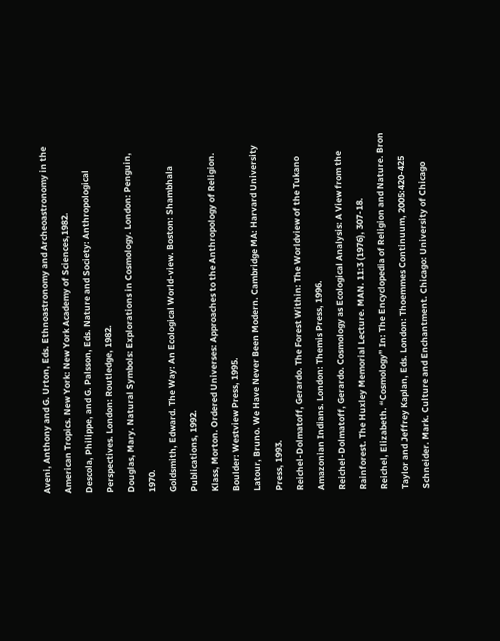Aveni, Anthony and G. Urton, Eds. Ethnoastronomy and Archeoastronomy in the American Tropics. New York: New York Academy of Sciences,1982.
Descola, Philippe, and G. Palsson, Eds. Nature and Society: Anthropological Perspectives. London: Routledge, 1982.
Douglas, Mary. Natural Symbols: Explorations in Cosmology. London: Penguin, 1970.
Goldsmith, Edward. The Way: An Ecological World-view. Boston: Shambhala Publications, 1992.
Klass, Morton. Ordered Universes: Approaches to the Anthropology of Religion. Boulder: Westview Press, 1995.
Latour, Bruno. We Have Never Been Modern. Cambridge MA: Harvard University Press, 1993.
Reichel-Dolmatoff, Gerardo. The Forest Within: The Worldview of the Tukano Amazonian Indians. London: Themis Press, 1996.
Reichel-Dolmatoff, Gerardo. Cosmology as Ecological Analysis: A View from the Rainforest. The Huxley Memorial Lecture. MAN. 11:3 (1976), 307-18.
Reichel, Elizabeth. “Cosmology” In: The Encyclopedia of Religion and Nature. Bron Taylor and Jeffrey Kaplan, Eds. London: Thoemmes Continuum, 2005:420-425
Schneider. Mark. Culture and Enchantment. Chicago: University of Chicago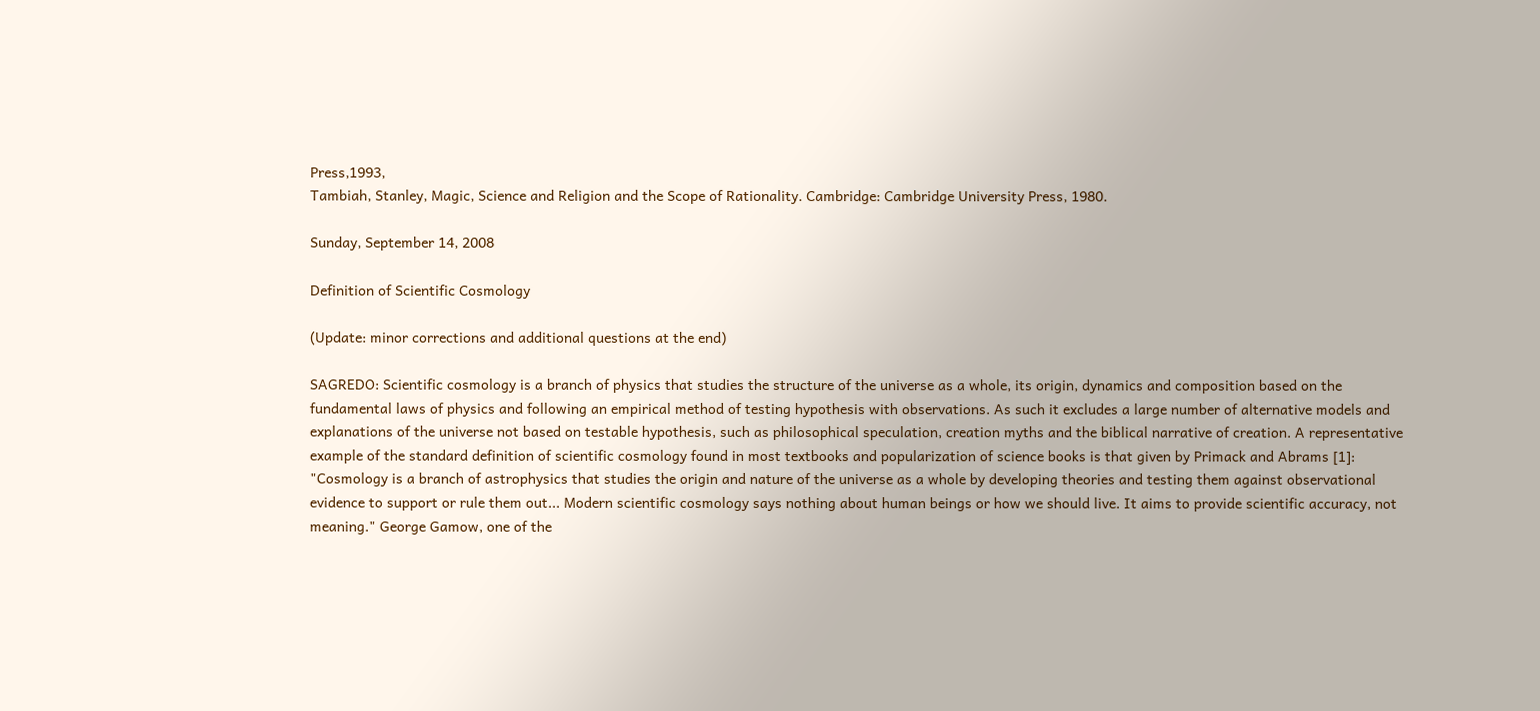Press,1993,
Tambiah, Stanley, Magic, Science and Religion and the Scope of Rationality. Cambridge: Cambridge University Press, 1980.

Sunday, September 14, 2008

Definition of Scientific Cosmology

(Update: minor corrections and additional questions at the end)

SAGREDO: Scientific cosmology is a branch of physics that studies the structure of the universe as a whole, its origin, dynamics and composition based on the fundamental laws of physics and following an empirical method of testing hypothesis with observations. As such it excludes a large number of alternative models and explanations of the universe not based on testable hypothesis, such as philosophical speculation, creation myths and the biblical narrative of creation. A representative example of the standard definition of scientific cosmology found in most textbooks and popularization of science books is that given by Primack and Abrams [1]: "Cosmology is a branch of astrophysics that studies the origin and nature of the universe as a whole by developing theories and testing them against observational evidence to support or rule them out... Modern scientific cosmology says nothing about human beings or how we should live. It aims to provide scientific accuracy, not meaning." George Gamow, one of the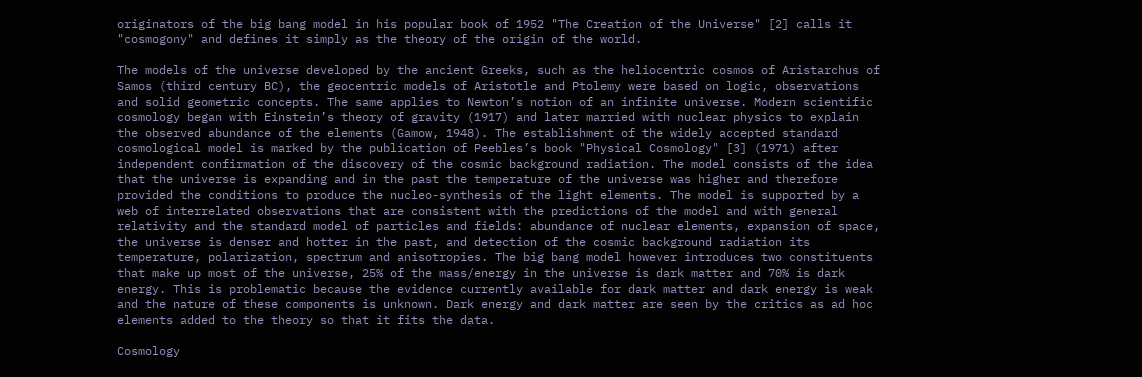originators of the big bang model in his popular book of 1952 "The Creation of the Universe" [2] calls it "cosmogony" and defines it simply as the theory of the origin of the world.

The models of the universe developed by the ancient Greeks, such as the heliocentric cosmos of Aristarchus of Samos (third century BC), the geocentric models of Aristotle and Ptolemy were based on logic, observations and solid geometric concepts. The same applies to Newton’s notion of an infinite universe. Modern scientific cosmology began with Einstein’s theory of gravity (1917) and later married with nuclear physics to explain the observed abundance of the elements (Gamow, 1948). The establishment of the widely accepted standard cosmological model is marked by the publication of Peebles’s book "Physical Cosmology" [3] (1971) after independent confirmation of the discovery of the cosmic background radiation. The model consists of the idea that the universe is expanding and in the past the temperature of the universe was higher and therefore provided the conditions to produce the nucleo-synthesis of the light elements. The model is supported by a web of interrelated observations that are consistent with the predictions of the model and with general relativity and the standard model of particles and fields: abundance of nuclear elements, expansion of space, the universe is denser and hotter in the past, and detection of the cosmic background radiation its temperature, polarization, spectrum and anisotropies. The big bang model however introduces two constituents that make up most of the universe, 25% of the mass/energy in the universe is dark matter and 70% is dark energy. This is problematic because the evidence currently available for dark matter and dark energy is weak and the nature of these components is unknown. Dark energy and dark matter are seen by the critics as ad hoc elements added to the theory so that it fits the data.

Cosmology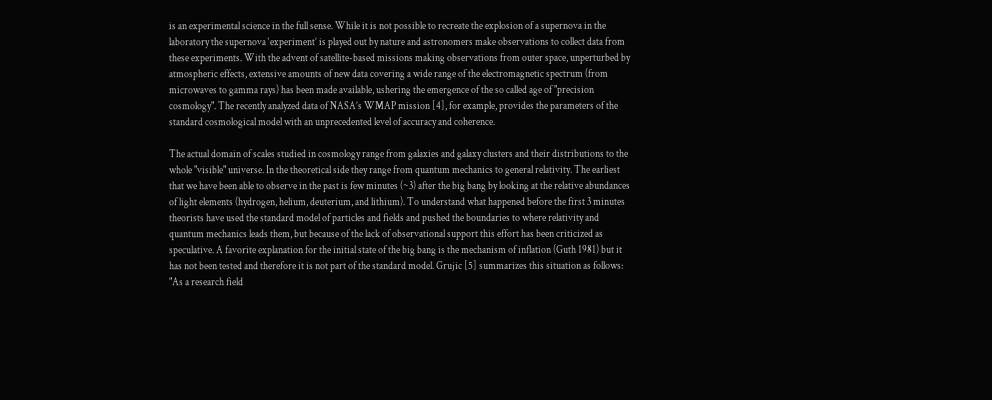is an experimental science in the full sense. While it is not possible to recreate the explosion of a supernova in the laboratory the supernova ‘experiment’ is played out by nature and astronomers make observations to collect data from these experiments. With the advent of satellite-based missions making observations from outer space, unperturbed by atmospheric effects, extensive amounts of new data covering a wide range of the electromagnetic spectrum (from microwaves to gamma rays) has been made available, ushering the emergence of the so called age of "precision cosmology". The recently analyzed data of NASA’s WMAP mission [4], for example, provides the parameters of the standard cosmological model with an unprecedented level of accuracy and coherence.

The actual domain of scales studied in cosmology range from galaxies and galaxy clusters and their distributions to the whole "visible" universe. In the theoretical side they range from quantum mechanics to general relativity. The earliest that we have been able to observe in the past is few minutes (~3) after the big bang by looking at the relative abundances of light elements (hydrogen, helium, deuterium, and lithium). To understand what happened before the first 3 minutes theorists have used the standard model of particles and fields and pushed the boundaries to where relativity and quantum mechanics leads them, but because of the lack of observational support this effort has been criticized as speculative. A favorite explanation for the initial state of the big bang is the mechanism of inflation (Guth 1981) but it has not been tested and therefore it is not part of the standard model. Grujic [5] summarizes this situation as follows: "As a research field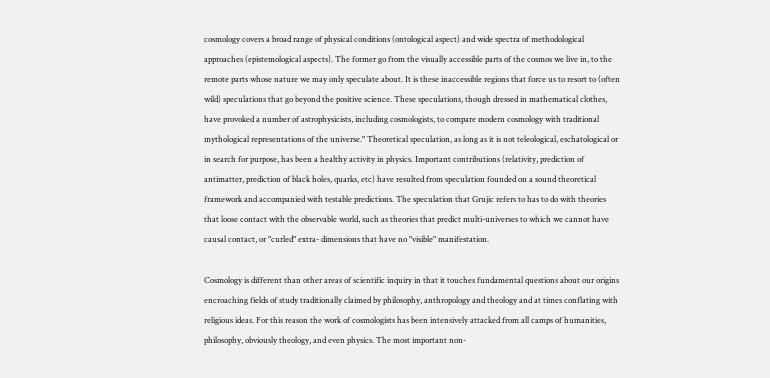cosmology covers a broad range of physical conditions (ontological aspect) and wide spectra of methodological approaches (epistemological aspects). The former go from the visually accessible parts of the cosmos we live in, to the remote parts whose nature we may only speculate about. It is these inaccessible regions that force us to resort to (often wild) speculations that go beyond the positive science. These speculations, though dressed in mathematical clothes, have provoked a number of astrophysicists, including cosmologists, to compare modern cosmology with traditional mythological representations of the universe." Theoretical speculation, as long as it is not teleological, eschatological or in search for purpose, has been a healthy activity in physics. Important contributions (relativity, prediction of antimatter, prediction of black holes, quarks, etc) have resulted from speculation founded on a sound theoretical framework and accompanied with testable predictions. The speculation that Grujic refers to has to do with theories that loose contact with the observable world, such as theories that predict multi-universes to which we cannot have causal contact, or "curled" extra- dimensions that have no "visible" manifestation.

Cosmology is different than other areas of scientific inquiry in that it touches fundamental questions about our origins encroaching fields of study traditionally claimed by philosophy, anthropology and theology and at times conflating with religious ideas. For this reason the work of cosmologists has been intensively attacked from all camps of humanities, philosophy, obviously theology, and even physics. The most important non-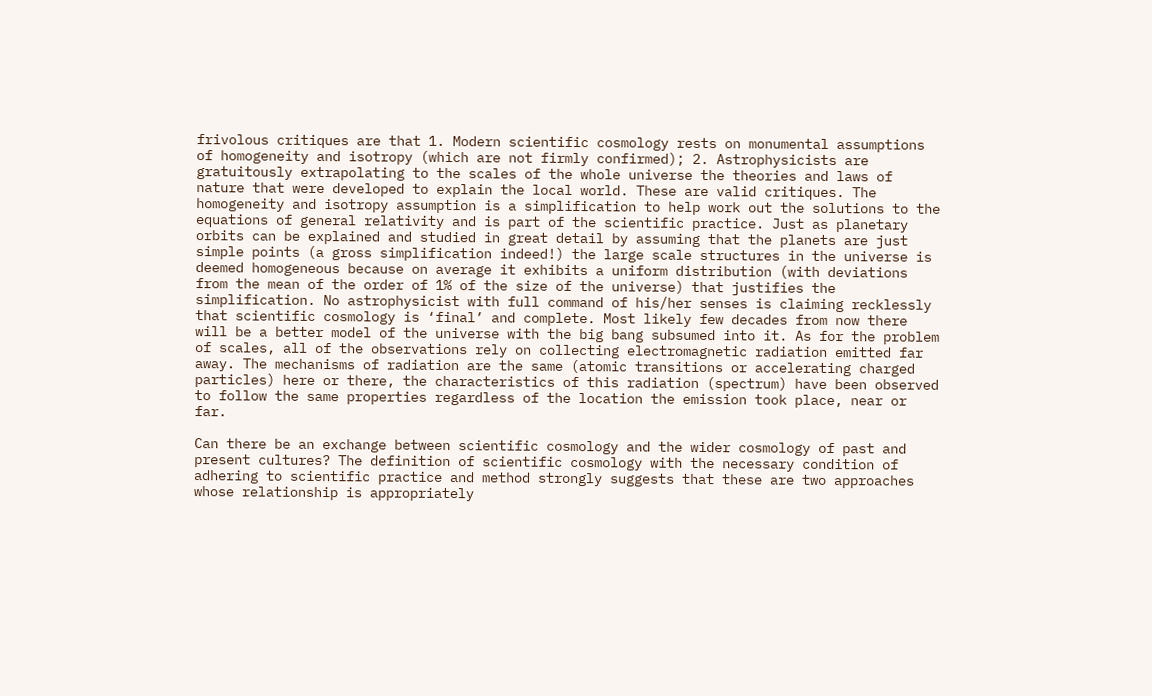frivolous critiques are that 1. Modern scientific cosmology rests on monumental assumptions of homogeneity and isotropy (which are not firmly confirmed); 2. Astrophysicists are gratuitously extrapolating to the scales of the whole universe the theories and laws of nature that were developed to explain the local world. These are valid critiques. The homogeneity and isotropy assumption is a simplification to help work out the solutions to the equations of general relativity and is part of the scientific practice. Just as planetary orbits can be explained and studied in great detail by assuming that the planets are just simple points (a gross simplification indeed!) the large scale structures in the universe is deemed homogeneous because on average it exhibits a uniform distribution (with deviations from the mean of the order of 1% of the size of the universe) that justifies the simplification. No astrophysicist with full command of his/her senses is claiming recklessly that scientific cosmology is ‘final’ and complete. Most likely few decades from now there will be a better model of the universe with the big bang subsumed into it. As for the problem of scales, all of the observations rely on collecting electromagnetic radiation emitted far away. The mechanisms of radiation are the same (atomic transitions or accelerating charged particles) here or there, the characteristics of this radiation (spectrum) have been observed to follow the same properties regardless of the location the emission took place, near or far.

Can there be an exchange between scientific cosmology and the wider cosmology of past and present cultures? The definition of scientific cosmology with the necessary condition of adhering to scientific practice and method strongly suggests that these are two approaches whose relationship is appropriately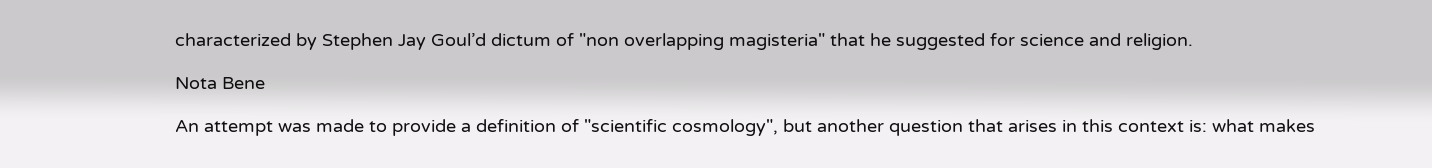characterized by Stephen Jay Goul’d dictum of "non overlapping magisteria" that he suggested for science and religion.

Nota Bene

An attempt was made to provide a definition of "scientific cosmology", but another question that arises in this context is: what makes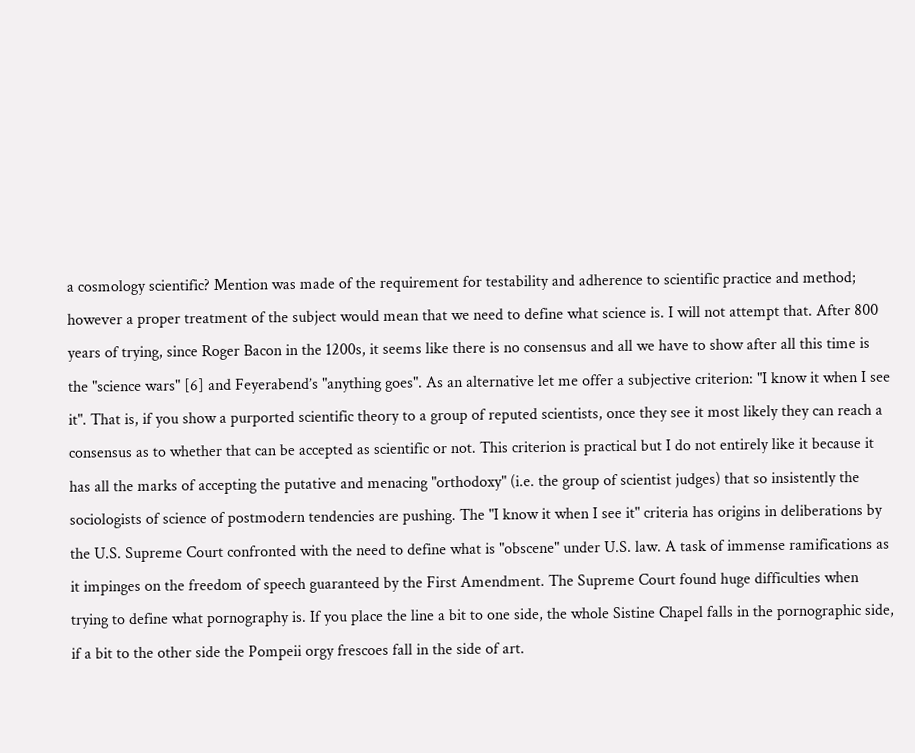a cosmology scientific? Mention was made of the requirement for testability and adherence to scientific practice and method; however a proper treatment of the subject would mean that we need to define what science is. I will not attempt that. After 800 years of trying, since Roger Bacon in the 1200s, it seems like there is no consensus and all we have to show after all this time is the "science wars" [6] and Feyerabend’s "anything goes". As an alternative let me offer a subjective criterion: "I know it when I see it". That is, if you show a purported scientific theory to a group of reputed scientists, once they see it most likely they can reach a consensus as to whether that can be accepted as scientific or not. This criterion is practical but I do not entirely like it because it has all the marks of accepting the putative and menacing "orthodoxy" (i.e. the group of scientist judges) that so insistently the sociologists of science of postmodern tendencies are pushing. The "I know it when I see it" criteria has origins in deliberations by the U.S. Supreme Court confronted with the need to define what is "obscene" under U.S. law. A task of immense ramifications as it impinges on the freedom of speech guaranteed by the First Amendment. The Supreme Court found huge difficulties when trying to define what pornography is. If you place the line a bit to one side, the whole Sistine Chapel falls in the pornographic side, if a bit to the other side the Pompeii orgy frescoes fall in the side of art.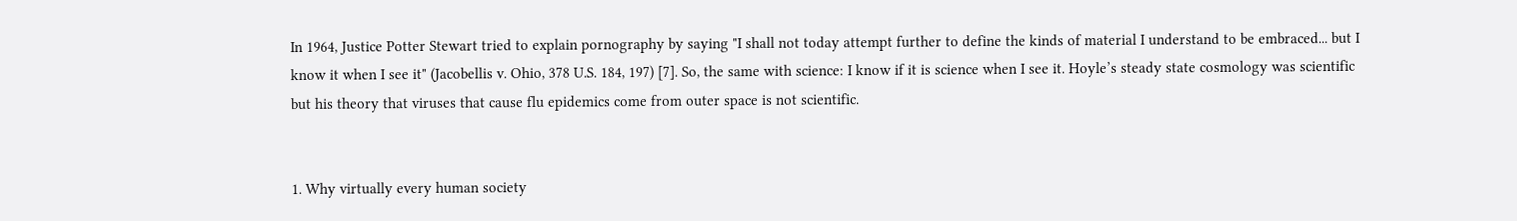In 1964, Justice Potter Stewart tried to explain pornography by saying "I shall not today attempt further to define the kinds of material I understand to be embraced... but I know it when I see it" (Jacobellis v. Ohio, 378 U.S. 184, 197) [7]. So, the same with science: I know if it is science when I see it. Hoyle’s steady state cosmology was scientific but his theory that viruses that cause flu epidemics come from outer space is not scientific.


1. Why virtually every human society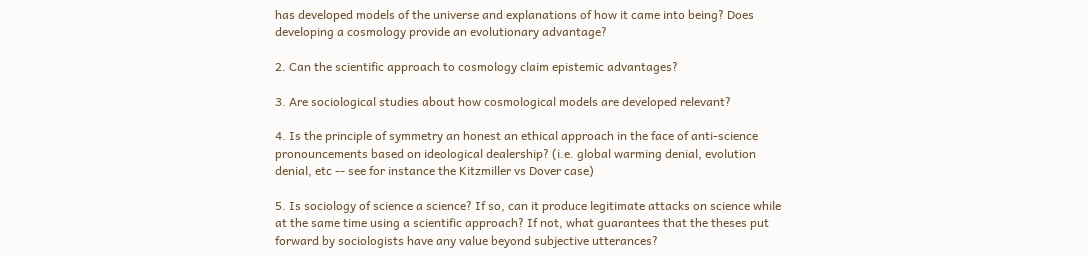has developed models of the universe and explanations of how it came into being? Does developing a cosmology provide an evolutionary advantage?

2. Can the scientific approach to cosmology claim epistemic advantages?

3. Are sociological studies about how cosmological models are developed relevant?

4. Is the principle of symmetry an honest an ethical approach in the face of anti-science pronouncements based on ideological dealership? (i.e. global warming denial, evolution denial, etc -- see for instance the Kitzmiller vs Dover case)

5. Is sociology of science a science? If so, can it produce legitimate attacks on science while at the same time using a scientific approach? If not, what guarantees that the theses put forward by sociologists have any value beyond subjective utterances?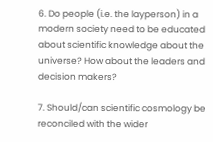6. Do people (i.e. the layperson) in a modern society need to be educated about scientific knowledge about the universe? How about the leaders and decision makers?

7. Should/can scientific cosmology be reconciled with the wider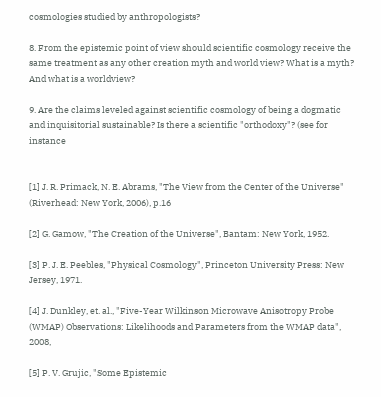cosmologies studied by anthropologists?

8. From the epistemic point of view should scientific cosmology receive the same treatment as any other creation myth and world view? What is a myth? And what is a worldview?

9. Are the claims leveled against scientific cosmology of being a dogmatic and inquisitorial sustainable? Is there a scientific "orthodoxy"? (see for instance


[1] J. R. Primack, N. E. Abrams, "The View from the Center of the Universe" (Riverhead: New York, 2006), p.16

[2] G. Gamow, "The Creation of the Universe", Bantam: New York, 1952.

[3] P. J. E. Peebles, "Physical Cosmology", Princeton University Press: New Jersey, 1971.

[4] J. Dunkley, et. al., "Five-Year Wilkinson Microwave Anisotropy Probe (WMAP) Observations: Likelihoods and Parameters from the WMAP data", 2008,

[5] P. V. Grujic, "Some Epistemic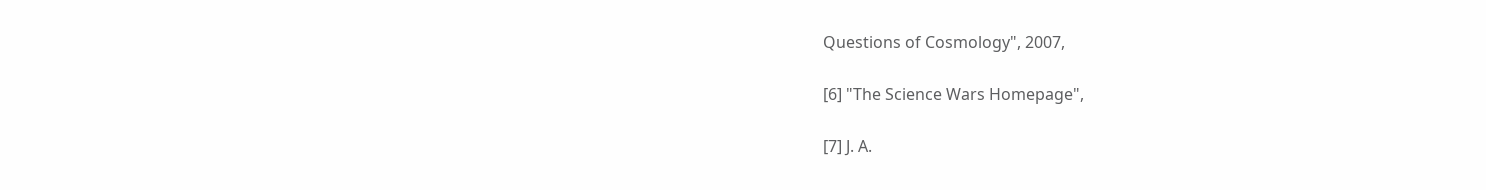Questions of Cosmology", 2007,

[6] "The Science Wars Homepage",

[7] J. A.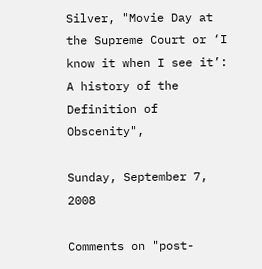Silver, "Movie Day at the Supreme Court or ‘I know it when I see it’: A history of the Definition of Obscenity",

Sunday, September 7, 2008

Comments on "post-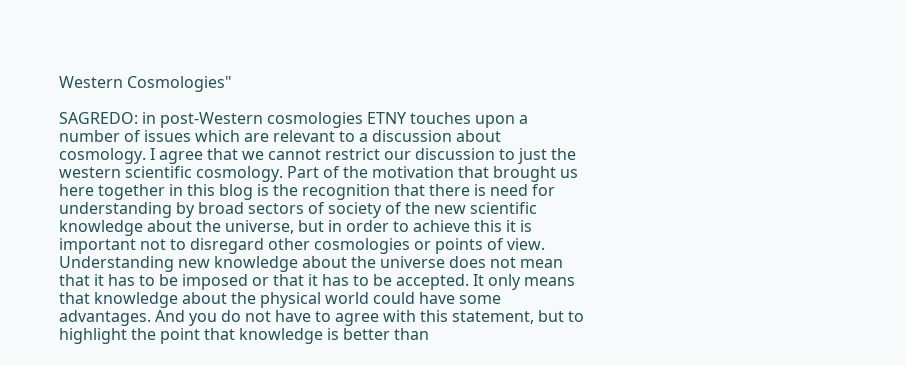Western Cosmologies"

SAGREDO: in post-Western cosmologies ETNY touches upon a number of issues which are relevant to a discussion about cosmology. I agree that we cannot restrict our discussion to just the western scientific cosmology. Part of the motivation that brought us here together in this blog is the recognition that there is need for understanding by broad sectors of society of the new scientific knowledge about the universe, but in order to achieve this it is important not to disregard other cosmologies or points of view. Understanding new knowledge about the universe does not mean that it has to be imposed or that it has to be accepted. It only means that knowledge about the physical world could have some advantages. And you do not have to agree with this statement, but to highlight the point that knowledge is better than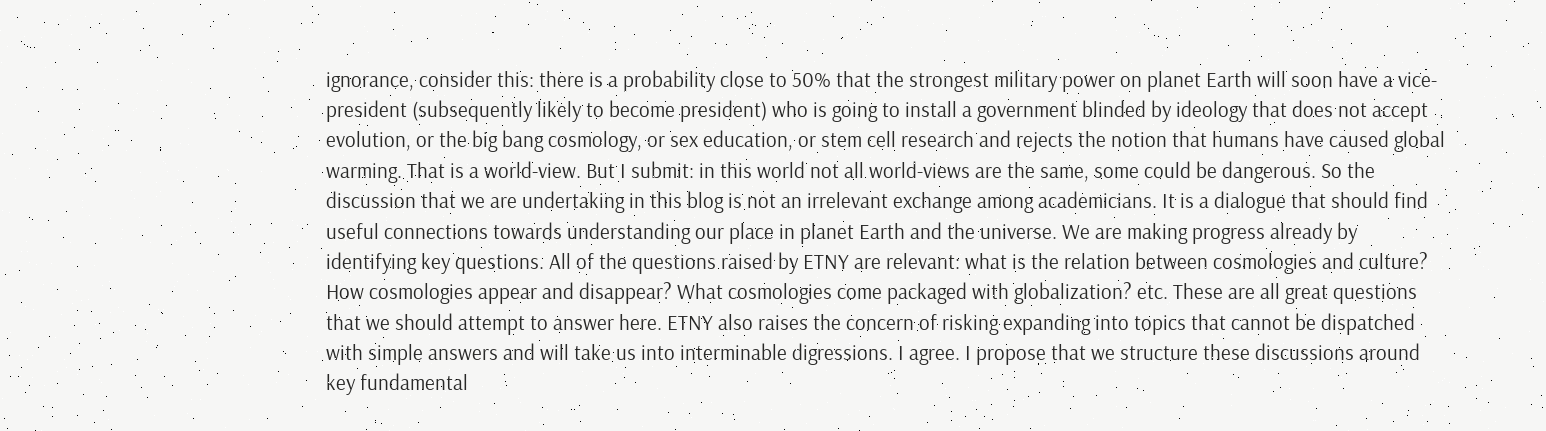ignorance, consider this: there is a probability close to 50% that the strongest military power on planet Earth will soon have a vice-president (subsequently likely to become president) who is going to install a government blinded by ideology that does not accept evolution, or the big bang cosmology, or sex education, or stem cell research and rejects the notion that humans have caused global warming. That is a world-view. But I submit: in this world not all world-views are the same, some could be dangerous. So the discussion that we are undertaking in this blog is not an irrelevant exchange among academicians. It is a dialogue that should find useful connections towards understanding our place in planet Earth and the universe. We are making progress already by identifying key questions. All of the questions raised by ETNY are relevant: what is the relation between cosmologies and culture? How cosmologies appear and disappear? What cosmologies come packaged with globalization? etc. These are all great questions that we should attempt to answer here. ETNY also raises the concern of risking expanding into topics that cannot be dispatched with simple answers and will take us into interminable digressions. I agree. I propose that we structure these discussions around key fundamental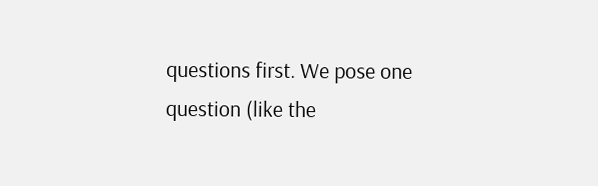questions first. We pose one question (like the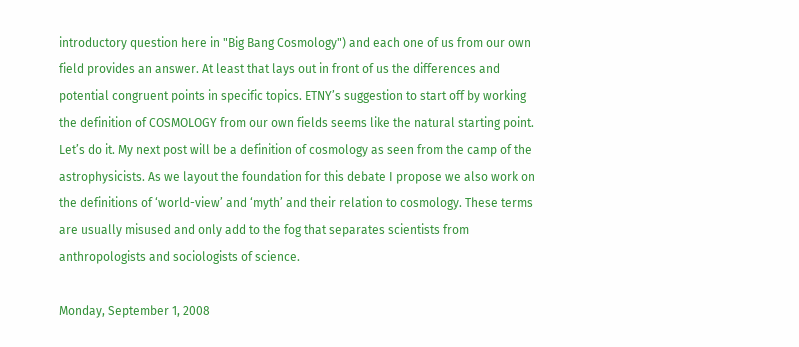introductory question here in "Big Bang Cosmology") and each one of us from our own field provides an answer. At least that lays out in front of us the differences and potential congruent points in specific topics. ETNY’s suggestion to start off by working the definition of COSMOLOGY from our own fields seems like the natural starting point. Let’s do it. My next post will be a definition of cosmology as seen from the camp of the astrophysicists. As we layout the foundation for this debate I propose we also work on the definitions of ‘world-view’ and ‘myth’ and their relation to cosmology. These terms are usually misused and only add to the fog that separates scientists from anthropologists and sociologists of science.

Monday, September 1, 2008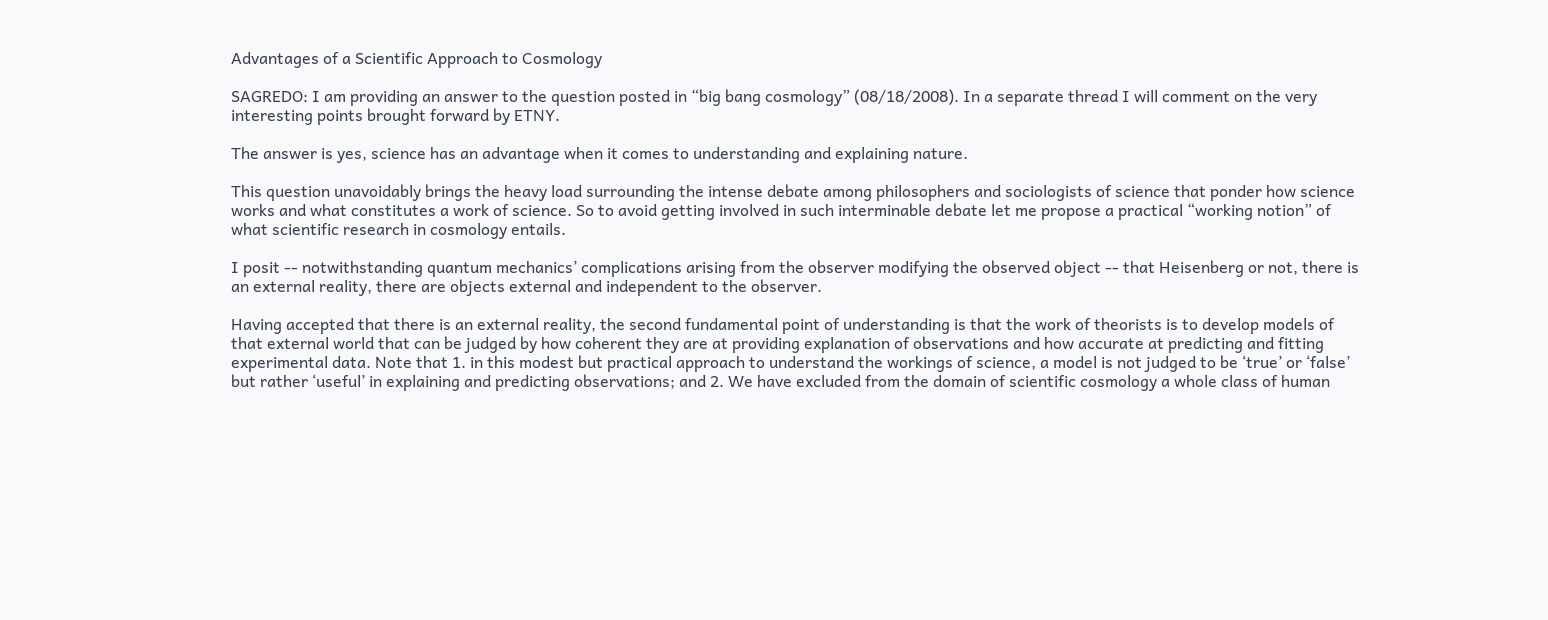Advantages of a Scientific Approach to Cosmology

SAGREDO: I am providing an answer to the question posted in “big bang cosmology” (08/18/2008). In a separate thread I will comment on the very interesting points brought forward by ETNY.

The answer is yes, science has an advantage when it comes to understanding and explaining nature.

This question unavoidably brings the heavy load surrounding the intense debate among philosophers and sociologists of science that ponder how science works and what constitutes a work of science. So to avoid getting involved in such interminable debate let me propose a practical “working notion” of what scientific research in cosmology entails.

I posit -- notwithstanding quantum mechanics’ complications arising from the observer modifying the observed object -- that Heisenberg or not, there is an external reality, there are objects external and independent to the observer.

Having accepted that there is an external reality, the second fundamental point of understanding is that the work of theorists is to develop models of that external world that can be judged by how coherent they are at providing explanation of observations and how accurate at predicting and fitting experimental data. Note that 1. in this modest but practical approach to understand the workings of science, a model is not judged to be ‘true’ or ‘false’ but rather ‘useful’ in explaining and predicting observations; and 2. We have excluded from the domain of scientific cosmology a whole class of human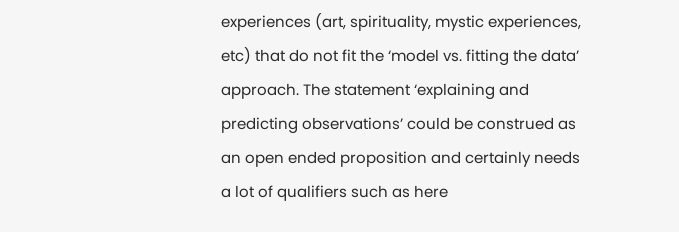experiences (art, spirituality, mystic experiences, etc) that do not fit the ‘model vs. fitting the data’ approach. The statement ‘explaining and predicting observations’ could be construed as an open ended proposition and certainly needs a lot of qualifiers such as here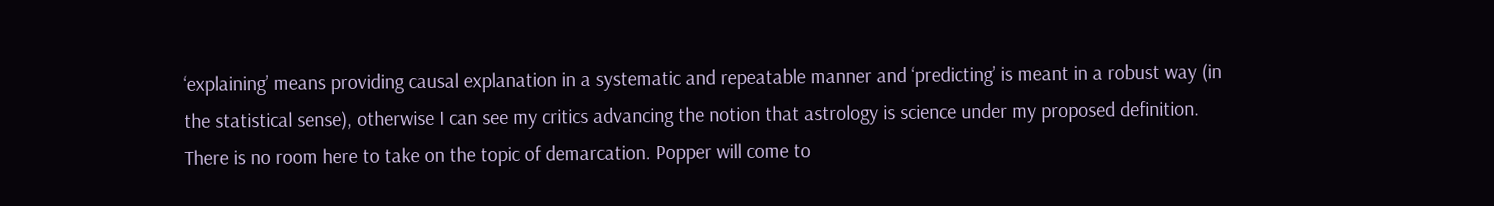‘explaining’ means providing causal explanation in a systematic and repeatable manner and ‘predicting’ is meant in a robust way (in the statistical sense), otherwise I can see my critics advancing the notion that astrology is science under my proposed definition. There is no room here to take on the topic of demarcation. Popper will come to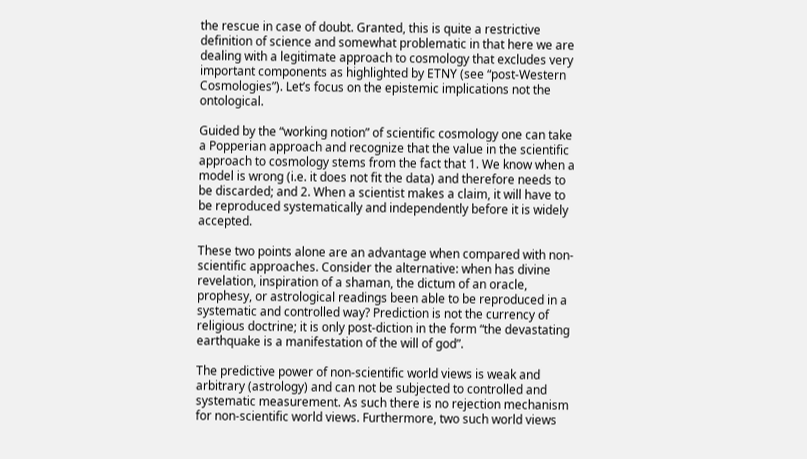the rescue in case of doubt. Granted, this is quite a restrictive definition of science and somewhat problematic in that here we are dealing with a legitimate approach to cosmology that excludes very important components as highlighted by ETNY (see “post-Western Cosmologies”). Let’s focus on the epistemic implications not the ontological.

Guided by the “working notion” of scientific cosmology one can take a Popperian approach and recognize that the value in the scientific approach to cosmology stems from the fact that 1. We know when a model is wrong (i.e. it does not fit the data) and therefore needs to be discarded; and 2. When a scientist makes a claim, it will have to be reproduced systematically and independently before it is widely accepted.

These two points alone are an advantage when compared with non-scientific approaches. Consider the alternative: when has divine revelation, inspiration of a shaman, the dictum of an oracle, prophesy, or astrological readings been able to be reproduced in a systematic and controlled way? Prediction is not the currency of religious doctrine; it is only post-diction in the form “the devastating earthquake is a manifestation of the will of god”.

The predictive power of non-scientific world views is weak and arbitrary (astrology) and can not be subjected to controlled and systematic measurement. As such there is no rejection mechanism for non-scientific world views. Furthermore, two such world views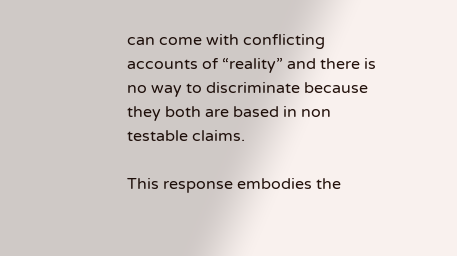can come with conflicting accounts of “reality” and there is no way to discriminate because they both are based in non testable claims.

This response embodies the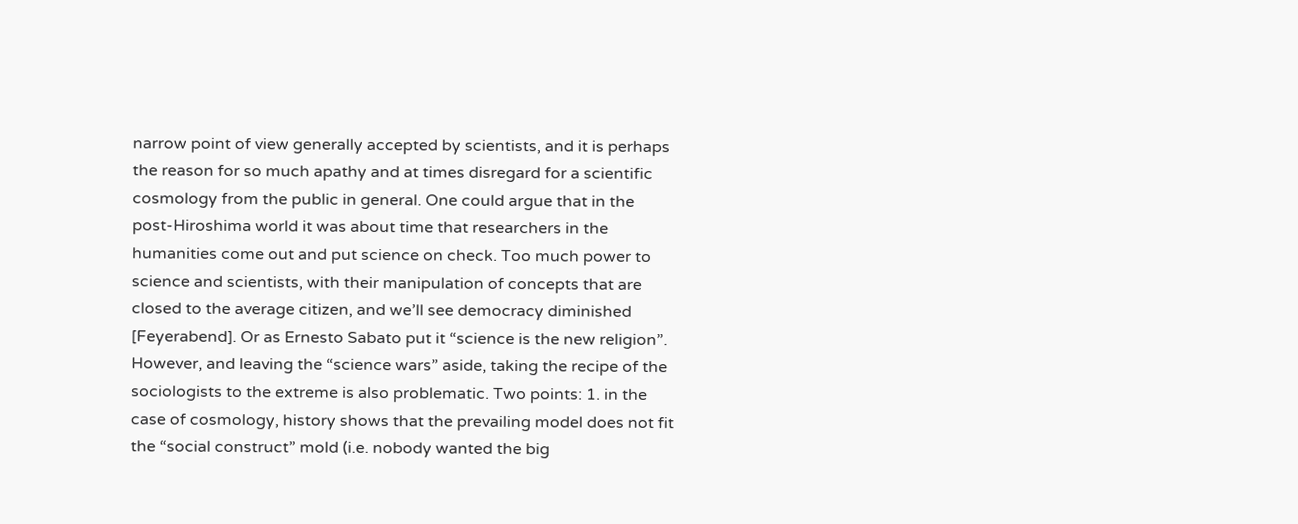narrow point of view generally accepted by scientists, and it is perhaps the reason for so much apathy and at times disregard for a scientific cosmology from the public in general. One could argue that in the post-Hiroshima world it was about time that researchers in the humanities come out and put science on check. Too much power to science and scientists, with their manipulation of concepts that are closed to the average citizen, and we’ll see democracy diminished [Feyerabend]. Or as Ernesto Sabato put it “science is the new religion”. However, and leaving the “science wars” aside, taking the recipe of the sociologists to the extreme is also problematic. Two points: 1. in the case of cosmology, history shows that the prevailing model does not fit the “social construct” mold (i.e. nobody wanted the big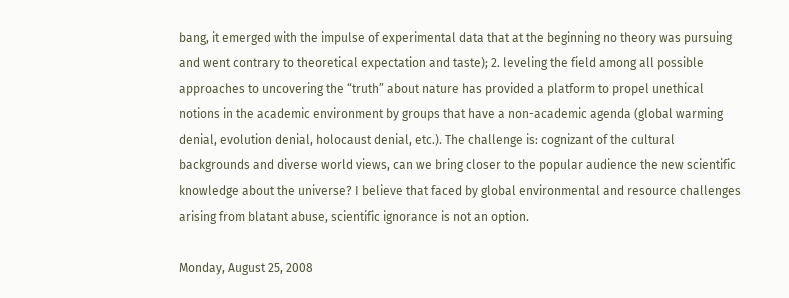bang, it emerged with the impulse of experimental data that at the beginning no theory was pursuing and went contrary to theoretical expectation and taste); 2. leveling the field among all possible approaches to uncovering the “truth” about nature has provided a platform to propel unethical notions in the academic environment by groups that have a non-academic agenda (global warming denial, evolution denial, holocaust denial, etc.). The challenge is: cognizant of the cultural backgrounds and diverse world views, can we bring closer to the popular audience the new scientific knowledge about the universe? I believe that faced by global environmental and resource challenges arising from blatant abuse, scientific ignorance is not an option.

Monday, August 25, 2008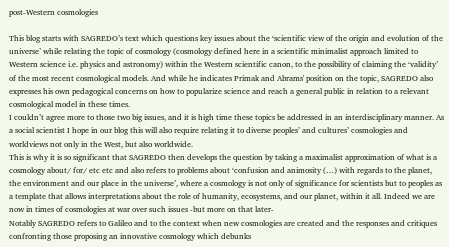post-Western cosmologies

This blog starts with SAGREDO’s text which questions key issues about the ‘scientific view of the origin and evolution of the universe’ while relating the topic of cosmology (cosmology defined here in a scientific minimalist approach limited to Western science i.e. physics and astronomy) within the Western scientific canon, to the possibility of claiming the ‘validity’ of the most recent cosmological models. And while he indicates Primak and Abrams' position on the topic, SAGREDO also expresses his own pedagogical concerns on how to popularize science and reach a general public in relation to a relevant cosmological model in these times.
I couldn’t agree more to those two big issues, and it is high time these topics be addressed in an interdisciplinary manner. As a social scientist I hope in our blog this will also require relating it to diverse peoples’ and cultures’ cosmologies and worldviews not only in the West, but also worldwide.
This is why it is so significant that SAGREDO then develops the question by taking a maximalist approximation of what is a cosmology about/ for/ etc etc and also refers to problems about ‘confusion and animosity (…) with regards to the planet, the environment and our place in the universe’, where a cosmology is not only of significance for scientists but to peoples as a template that allows interpretations about the role of humanity, ecosystems, and our planet, within it all. Indeed we are now in times of cosmologies at war over such issues -but more on that later-
Notably SAGREDO refers to Galileo and to the context when new cosmologies are created and the responses and critiques confronting those proposing an innovative cosmology which debunks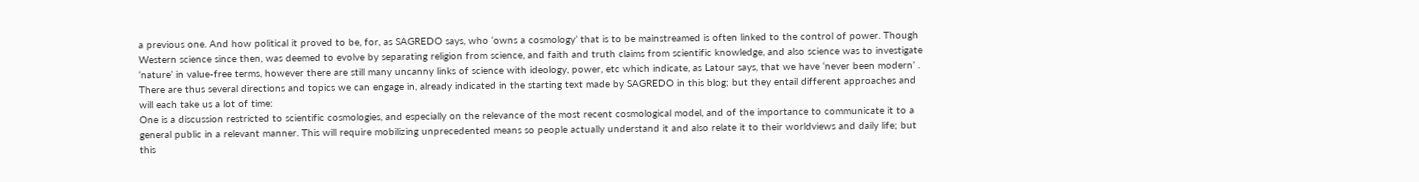a previous one. And how political it proved to be, for, as SAGREDO says, who ‘owns a cosmology’ that is to be mainstreamed is often linked to the control of power. Though Western science since then, was deemed to evolve by separating religion from science, and faith and truth claims from scientific knowledge, and also science was to investigate ‘nature’ in value-free terms, however there are still many uncanny links of science with ideology, power, etc which indicate, as Latour says, that we have ‘never been modern’ .
There are thus several directions and topics we can engage in, already indicated in the starting text made by SAGREDO in this blog; but they entail different approaches and will each take us a lot of time:
One is a discussion restricted to scientific cosmologies, and especially on the relevance of the most recent cosmological model, and of the importance to communicate it to a general public in a relevant manner. This will require mobilizing unprecedented means so people actually understand it and also relate it to their worldviews and daily life; but this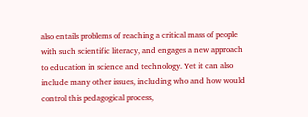also entails problems of reaching a critical mass of people with such scientific literacy, and engages a new approach to education in science and technology. Yet it can also include many other issues, including who and how would control this pedagogical process,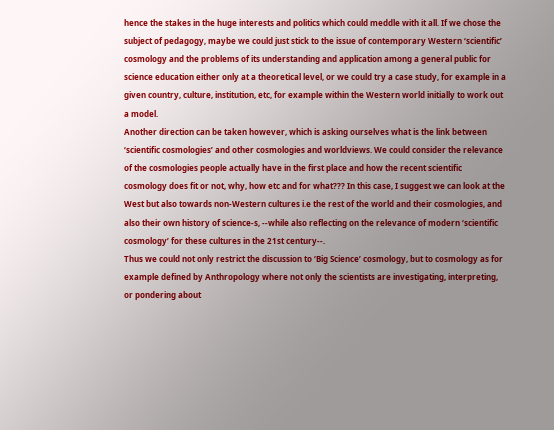hence the stakes in the huge interests and politics which could meddle with it all. If we chose the subject of pedagogy, maybe we could just stick to the issue of contemporary Western ‘scientific’ cosmology and the problems of its understanding and application among a general public for science education either only at a theoretical level, or we could try a case study, for example in a given country, culture, institution, etc, for example within the Western world initially to work out a model.
Another direction can be taken however, which is asking ourselves what is the link between ‘scientific cosmologies’ and other cosmologies and worldviews. We could consider the relevance of the cosmologies people actually have in the first place and how the recent scientific cosmology does fit or not, why, how etc and for what??? In this case, I suggest we can look at the West but also towards non-Western cultures i.e the rest of the world and their cosmologies, and also their own history of science-s, --while also reflecting on the relevance of modern ‘scientific cosmology’ for these cultures in the 21st century--.
Thus we could not only restrict the discussion to ‘Big Science’ cosmology, but to cosmology as for example defined by Anthropology where not only the scientists are investigating, interpreting, or pondering about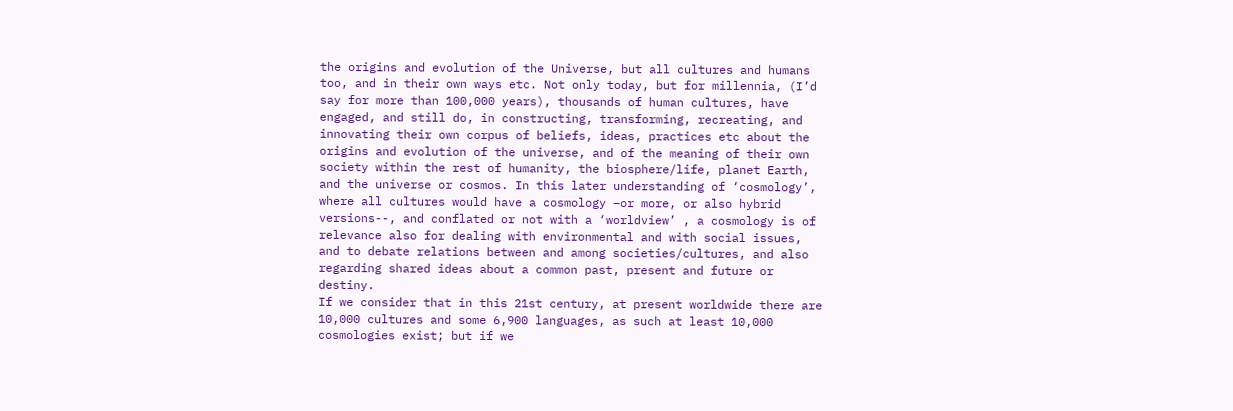the origins and evolution of the Universe, but all cultures and humans too, and in their own ways etc. Not only today, but for millennia, (I’d say for more than 100,000 years), thousands of human cultures, have engaged, and still do, in constructing, transforming, recreating, and innovating their own corpus of beliefs, ideas, practices etc about the origins and evolution of the universe, and of the meaning of their own society within the rest of humanity, the biosphere/life, planet Earth, and the universe or cosmos. In this later understanding of ‘cosmology’, where all cultures would have a cosmology –or more, or also hybrid versions--, and conflated or not with a ‘worldview’ , a cosmology is of relevance also for dealing with environmental and with social issues, and to debate relations between and among societies/cultures, and also regarding shared ideas about a common past, present and future or destiny.
If we consider that in this 21st century, at present worldwide there are 10,000 cultures and some 6,900 languages, as such at least 10,000 cosmologies exist; but if we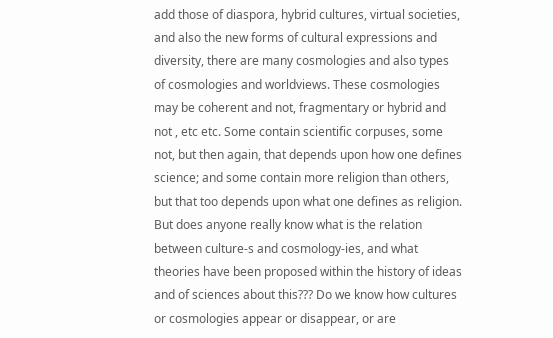add those of diaspora, hybrid cultures, virtual societies, and also the new forms of cultural expressions and diversity, there are many cosmologies and also types of cosmologies and worldviews. These cosmologies may be coherent and not, fragmentary or hybrid and not , etc etc. Some contain scientific corpuses, some not, but then again, that depends upon how one defines science; and some contain more religion than others, but that too depends upon what one defines as religion. But does anyone really know what is the relation between culture-s and cosmology-ies, and what theories have been proposed within the history of ideas and of sciences about this??? Do we know how cultures or cosmologies appear or disappear, or are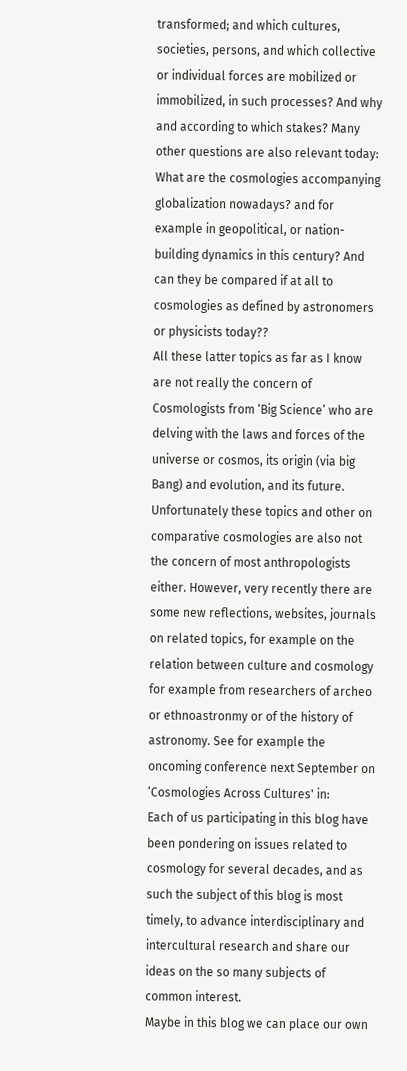transformed; and which cultures, societies, persons, and which collective or individual forces are mobilized or immobilized, in such processes? And why and according to which stakes? Many other questions are also relevant today: What are the cosmologies accompanying globalization nowadays? and for example in geopolitical, or nation-building dynamics in this century? And can they be compared if at all to cosmologies as defined by astronomers or physicists today??
All these latter topics as far as I know are not really the concern of Cosmologists from ‘Big Science’ who are delving with the laws and forces of the universe or cosmos, its origin (via big Bang) and evolution, and its future. Unfortunately these topics and other on comparative cosmologies are also not the concern of most anthropologists either. However, very recently there are some new reflections, websites, journals on related topics, for example on the relation between culture and cosmology for example from researchers of archeo or ethnoastronmy or of the history of astronomy. See for example the oncoming conference next September on ’Cosmologies Across Cultures' in:
Each of us participating in this blog have been pondering on issues related to cosmology for several decades, and as such the subject of this blog is most timely, to advance interdisciplinary and intercultural research and share our ideas on the so many subjects of common interest.
Maybe in this blog we can place our own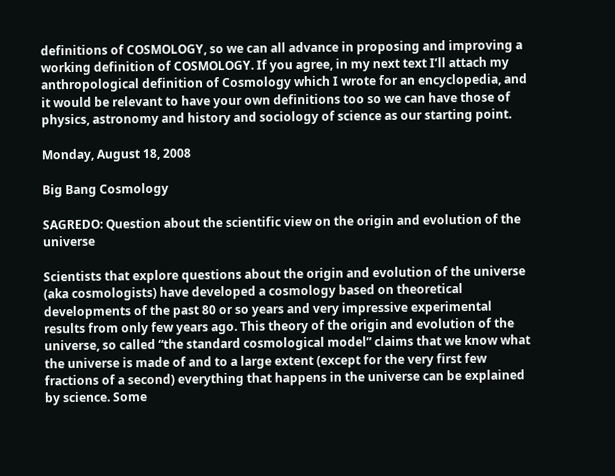definitions of COSMOLOGY, so we can all advance in proposing and improving a working definition of COSMOLOGY. If you agree, in my next text I’ll attach my anthropological definition of Cosmology which I wrote for an encyclopedia, and it would be relevant to have your own definitions too so we can have those of physics, astronomy and history and sociology of science as our starting point.

Monday, August 18, 2008

Big Bang Cosmology

SAGREDO: Question about the scientific view on the origin and evolution of the universe

Scientists that explore questions about the origin and evolution of the universe (aka cosmologists) have developed a cosmology based on theoretical developments of the past 80 or so years and very impressive experimental results from only few years ago. This theory of the origin and evolution of the universe, so called “the standard cosmological model” claims that we know what the universe is made of and to a large extent (except for the very first few fractions of a second) everything that happens in the universe can be explained by science. Some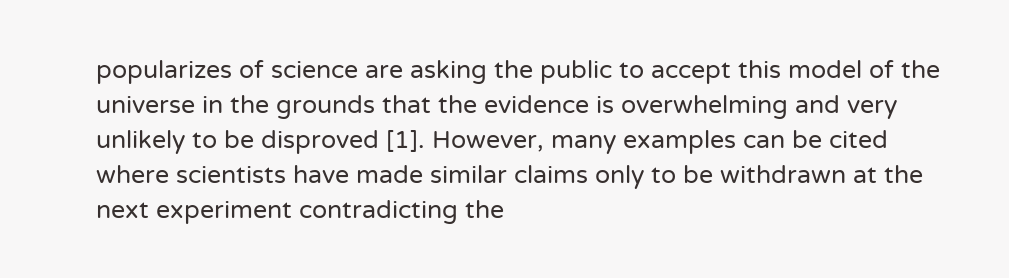popularizes of science are asking the public to accept this model of the universe in the grounds that the evidence is overwhelming and very unlikely to be disproved [1]. However, many examples can be cited where scientists have made similar claims only to be withdrawn at the next experiment contradicting the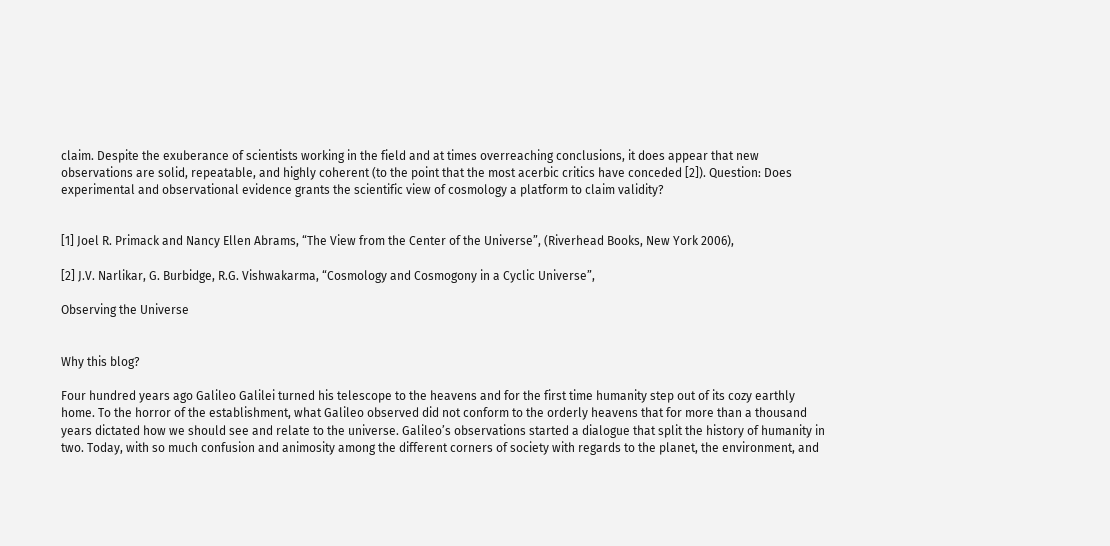claim. Despite the exuberance of scientists working in the field and at times overreaching conclusions, it does appear that new observations are solid, repeatable, and highly coherent (to the point that the most acerbic critics have conceded [2]). Question: Does experimental and observational evidence grants the scientific view of cosmology a platform to claim validity?


[1] Joel R. Primack and Nancy Ellen Abrams, “The View from the Center of the Universe”, (Riverhead Books, New York 2006),

[2] J.V. Narlikar, G. Burbidge, R.G. Vishwakarma, “Cosmology and Cosmogony in a Cyclic Universe”,

Observing the Universe


Why this blog?

Four hundred years ago Galileo Galilei turned his telescope to the heavens and for the first time humanity step out of its cozy earthly home. To the horror of the establishment, what Galileo observed did not conform to the orderly heavens that for more than a thousand years dictated how we should see and relate to the universe. Galileo’s observations started a dialogue that split the history of humanity in two. Today, with so much confusion and animosity among the different corners of society with regards to the planet, the environment, and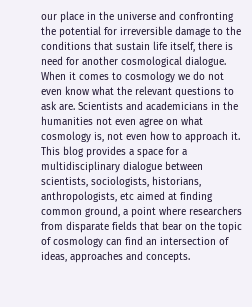our place in the universe and confronting the potential for irreversible damage to the conditions that sustain life itself, there is need for another cosmological dialogue. When it comes to cosmology we do not even know what the relevant questions to ask are. Scientists and academicians in the humanities not even agree on what cosmology is, not even how to approach it. This blog provides a space for a multidisciplinary dialogue between scientists, sociologists, historians, anthropologists, etc aimed at finding common ground, a point where researchers from disparate fields that bear on the topic of cosmology can find an intersection of ideas, approaches and concepts.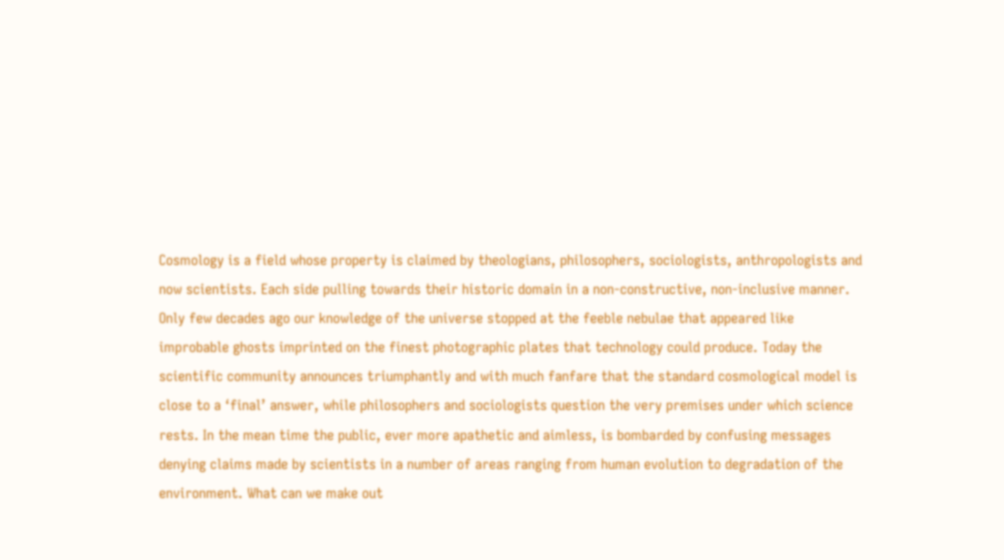Cosmology is a field whose property is claimed by theologians, philosophers, sociologists, anthropologists and now scientists. Each side pulling towards their historic domain in a non-constructive, non-inclusive manner. Only few decades ago our knowledge of the universe stopped at the feeble nebulae that appeared like improbable ghosts imprinted on the finest photographic plates that technology could produce. Today the scientific community announces triumphantly and with much fanfare that the standard cosmological model is close to a ‘final’ answer, while philosophers and sociologists question the very premises under which science rests. In the mean time the public, ever more apathetic and aimless, is bombarded by confusing messages denying claims made by scientists in a number of areas ranging from human evolution to degradation of the environment. What can we make out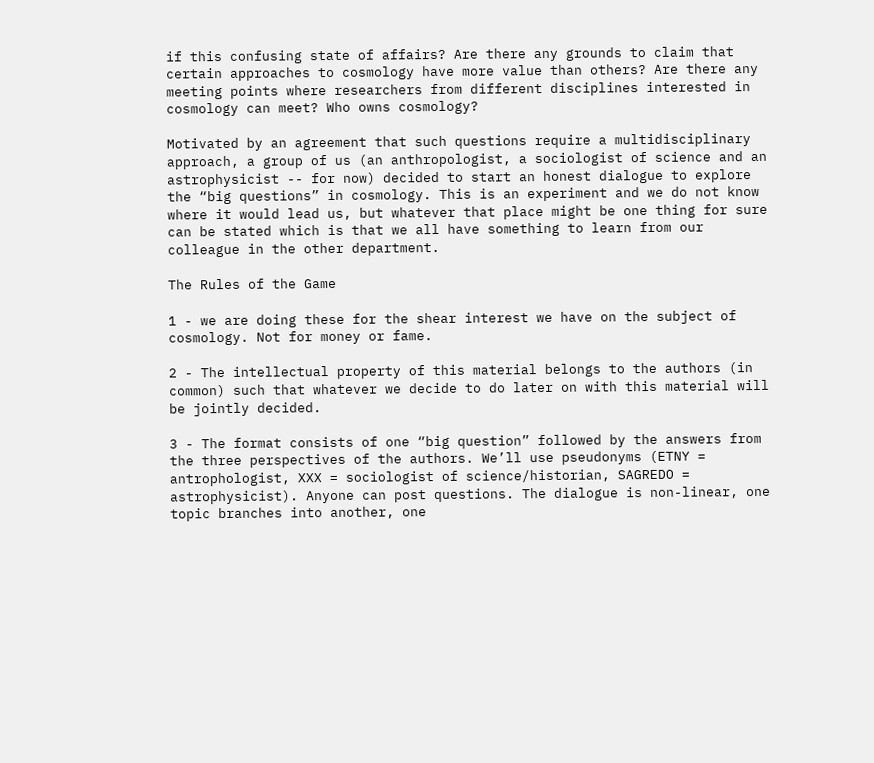if this confusing state of affairs? Are there any grounds to claim that certain approaches to cosmology have more value than others? Are there any meeting points where researchers from different disciplines interested in cosmology can meet? Who owns cosmology?

Motivated by an agreement that such questions require a multidisciplinary approach, a group of us (an anthropologist, a sociologist of science and an astrophysicist -- for now) decided to start an honest dialogue to explore the “big questions” in cosmology. This is an experiment and we do not know where it would lead us, but whatever that place might be one thing for sure can be stated which is that we all have something to learn from our colleague in the other department.

The Rules of the Game

1 - we are doing these for the shear interest we have on the subject of cosmology. Not for money or fame.

2 - The intellectual property of this material belongs to the authors (in common) such that whatever we decide to do later on with this material will be jointly decided.

3 - The format consists of one “big question” followed by the answers from the three perspectives of the authors. We’ll use pseudonyms (ETNY = antrophologist, XXX = sociologist of science/historian, SAGREDO = astrophysicist). Anyone can post questions. The dialogue is non-linear, one topic branches into another, one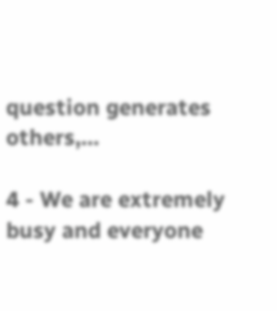question generates others,…

4 - We are extremely busy and everyone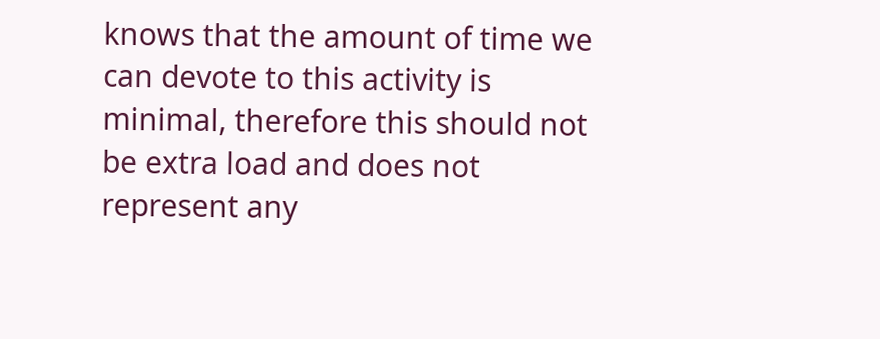knows that the amount of time we can devote to this activity is minimal, therefore this should not be extra load and does not represent any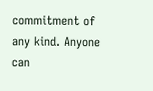commitment of any kind. Anyone can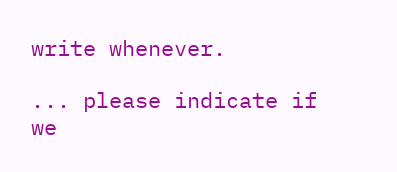write whenever.

... please indicate if we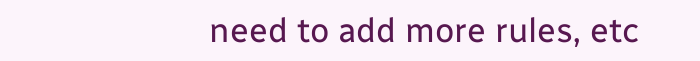need to add more rules, etc